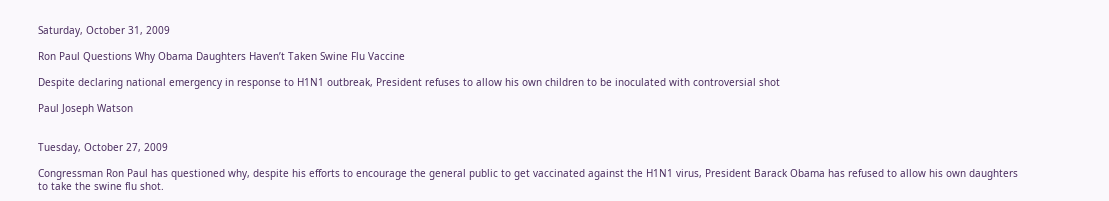Saturday, October 31, 2009

Ron Paul Questions Why Obama Daughters Haven’t Taken Swine Flu Vaccine

Despite declaring national emergency in response to H1N1 outbreak, President refuses to allow his own children to be inoculated with controversial shot

Paul Joseph Watson


Tuesday, October 27, 2009

Congressman Ron Paul has questioned why, despite his efforts to encourage the general public to get vaccinated against the H1N1 virus, President Barack Obama has refused to allow his own daughters to take the swine flu shot.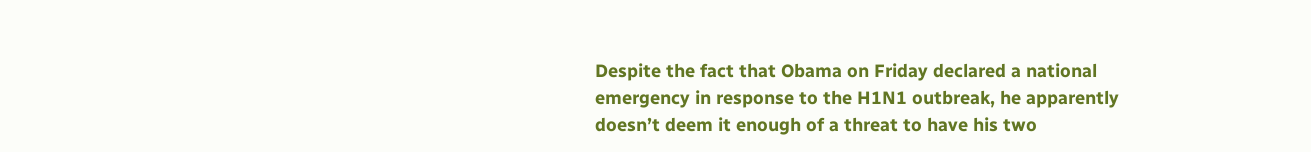Despite the fact that Obama on Friday declared a national emergency in response to the H1N1 outbreak, he apparently doesn’t deem it enough of a threat to have his two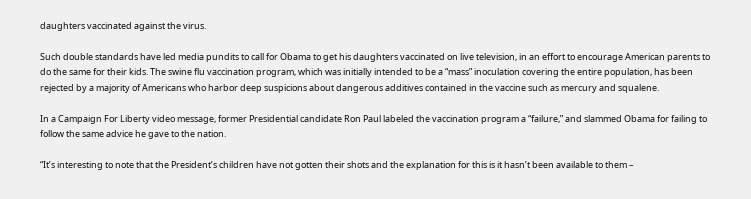daughters vaccinated against the virus.

Such double standards have led media pundits to call for Obama to get his daughters vaccinated on live television, in an effort to encourage American parents to do the same for their kids. The swine flu vaccination program, which was initially intended to be a “mass” inoculation covering the entire population, has been rejected by a majority of Americans who harbor deep suspicions about dangerous additives contained in the vaccine such as mercury and squalene.

In a Campaign For Liberty video message, former Presidential candidate Ron Paul labeled the vaccination program a “failure,” and slammed Obama for failing to follow the same advice he gave to the nation.

“It’s interesting to note that the President’s children have not gotten their shots and the explanation for this is it hasn’t been available to them –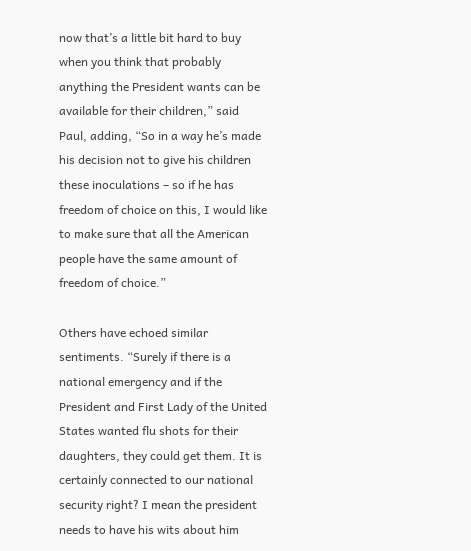now that’s a little bit hard to buy when you think that probably anything the President wants can be available for their children,” said Paul, adding, “So in a way he’s made his decision not to give his children these inoculations – so if he has freedom of choice on this, I would like to make sure that all the American people have the same amount of freedom of choice.”

Others have echoed similar sentiments. “Surely if there is a national emergency and if the President and First Lady of the United States wanted flu shots for their daughters, they could get them. It is certainly connected to our national security right? I mean the president needs to have his wits about him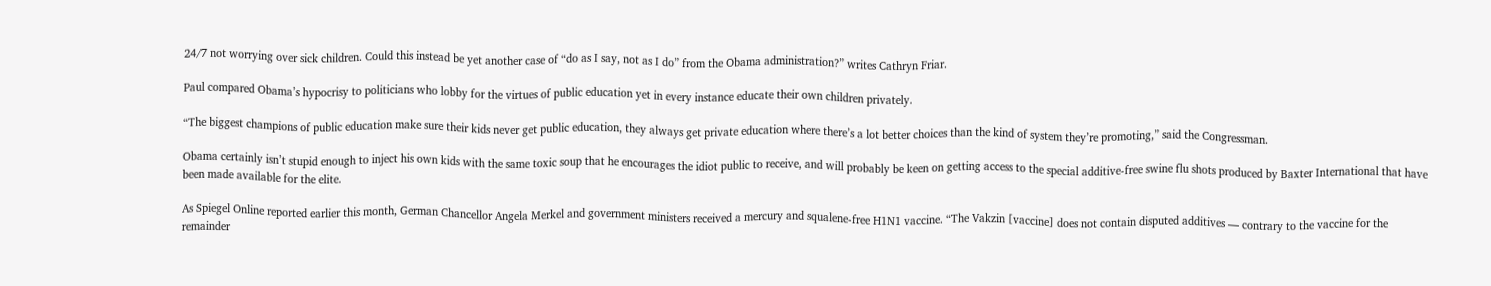24/7 not worrying over sick children. Could this instead be yet another case of “do as I say, not as I do” from the Obama administration?” writes Cathryn Friar.

Paul compared Obama’s hypocrisy to politicians who lobby for the virtues of public education yet in every instance educate their own children privately.

“The biggest champions of public education make sure their kids never get public education, they always get private education where there’s a lot better choices than the kind of system they’re promoting,” said the Congressman.

Obama certainly isn’t stupid enough to inject his own kids with the same toxic soup that he encourages the idiot public to receive, and will probably be keen on getting access to the special additive-free swine flu shots produced by Baxter International that have been made available for the elite.

As Spiegel Online reported earlier this month, German Chancellor Angela Merkel and government ministers received a mercury and squalene-free H1N1 vaccine. “The Vakzin [vaccine] does not contain disputed additives — contrary to the vaccine for the remainder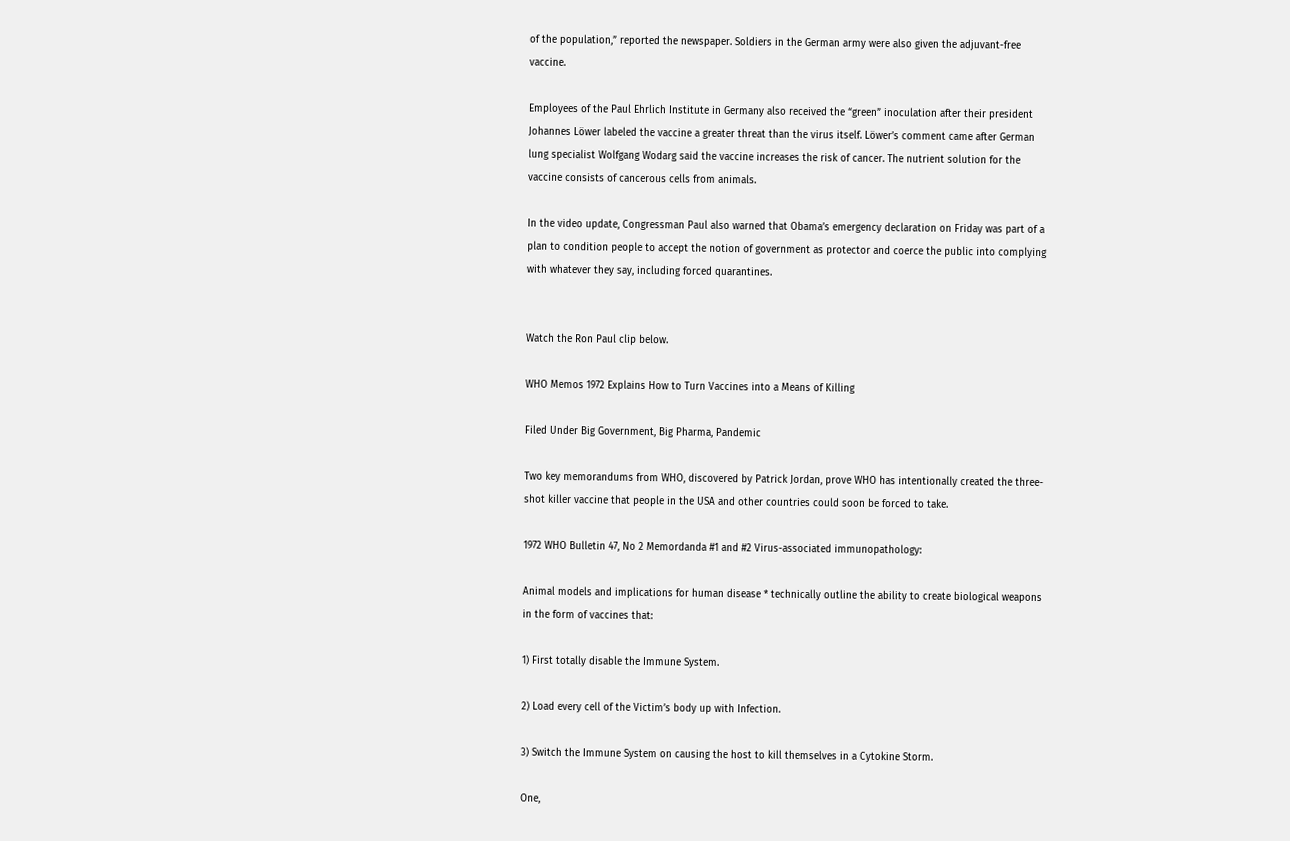of the population,” reported the newspaper. Soldiers in the German army were also given the adjuvant-free vaccine.

Employees of the Paul Ehrlich Institute in Germany also received the “green” inoculation after their president Johannes Löwer labeled the vaccine a greater threat than the virus itself. Löwer’s comment came after German lung specialist Wolfgang Wodarg said the vaccine increases the risk of cancer. The nutrient solution for the vaccine consists of cancerous cells from animals.

In the video update, Congressman Paul also warned that Obama’s emergency declaration on Friday was part of a plan to condition people to accept the notion of government as protector and coerce the public into complying with whatever they say, including forced quarantines.


Watch the Ron Paul clip below.

WHO Memos 1972 Explains How to Turn Vaccines into a Means of Killing

Filed Under Big Government, Big Pharma, Pandemic

Two key memorandums from WHO, discovered by Patrick Jordan, prove WHO has intentionally created the three-shot killer vaccine that people in the USA and other countries could soon be forced to take.

1972 WHO Bulletin 47, No 2 Memordanda #1 and #2 Virus-associated immunopathology:

Animal models and implications for human disease * technically outline the ability to create biological weapons in the form of vaccines that:

1) First totally disable the Immune System.

2) Load every cell of the Victim’s body up with Infection.

3) Switch the Immune System on causing the host to kill themselves in a Cytokine Storm.

One,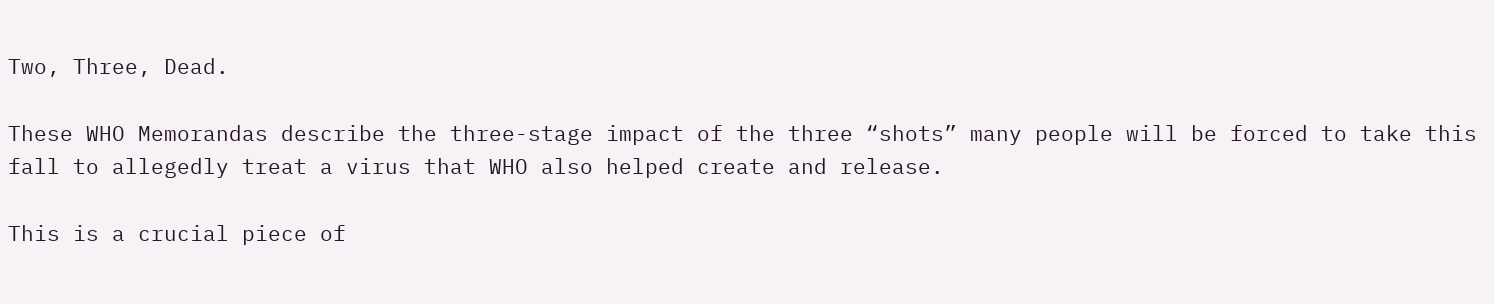Two, Three, Dead.

These WHO Memorandas describe the three-stage impact of the three “shots” many people will be forced to take this fall to allegedly treat a virus that WHO also helped create and release.

This is a crucial piece of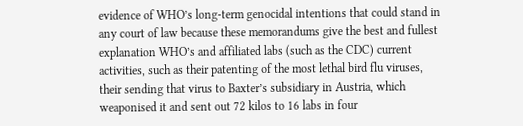evidence of WHO’s long-term genocidal intentions that could stand in any court of law because these memorandums give the best and fullest explanation WHO’s and affiliated labs (such as the CDC) current activities, such as their patenting of the most lethal bird flu viruses, their sending that virus to Baxter’s subsidiary in Austria, which weaponised it and sent out 72 kilos to 16 labs in four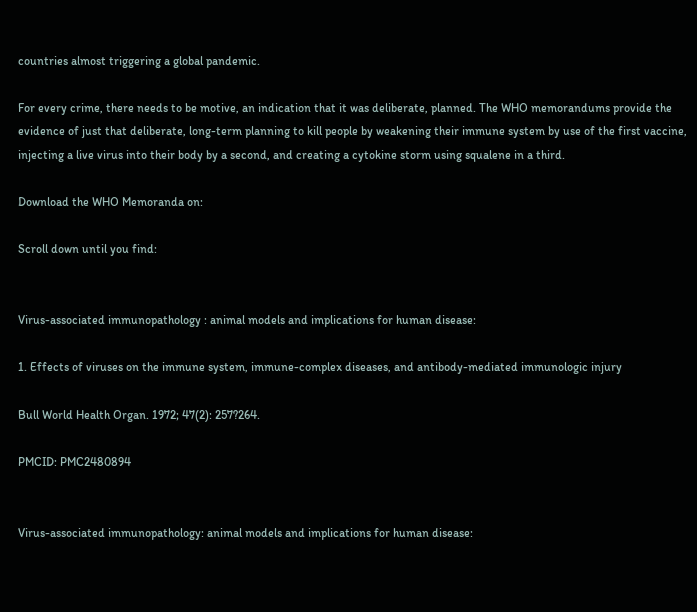countries almost triggering a global pandemic.

For every crime, there needs to be motive, an indication that it was deliberate, planned. The WHO memorandums provide the evidence of just that deliberate, long-term planning to kill people by weakening their immune system by use of the first vaccine, injecting a live virus into their body by a second, and creating a cytokine storm using squalene in a third.

Download the WHO Memoranda on:

Scroll down until you find:


Virus-associated immunopathology : animal models and implications for human disease:

1. Effects of viruses on the immune system, immune-complex diseases, and antibody-mediated immunologic injury

Bull World Health Organ. 1972; 47(2): 257?264.

PMCID: PMC2480894


Virus-associated immunopathology: animal models and implications for human disease: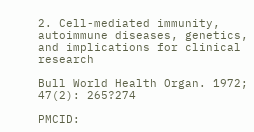2. Cell-mediated immunity, autoimmune diseases, genetics, and implications for clinical research

Bull World Health Organ. 1972; 47(2): 265?274

PMCID: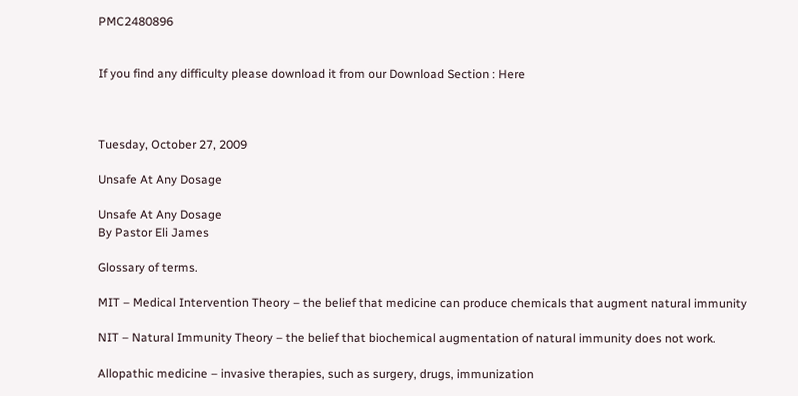PMC2480896


If you find any difficulty please download it from our Download Section : Here



Tuesday, October 27, 2009

Unsafe At Any Dosage

Unsafe At Any Dosage
By Pastor Eli James

Glossary of terms.

MIT – Medical Intervention Theory – the belief that medicine can produce chemicals that augment natural immunity

NIT – Natural Immunity Theory – the belief that biochemical augmentation of natural immunity does not work.

Allopathic medicine – invasive therapies, such as surgery, drugs, immunization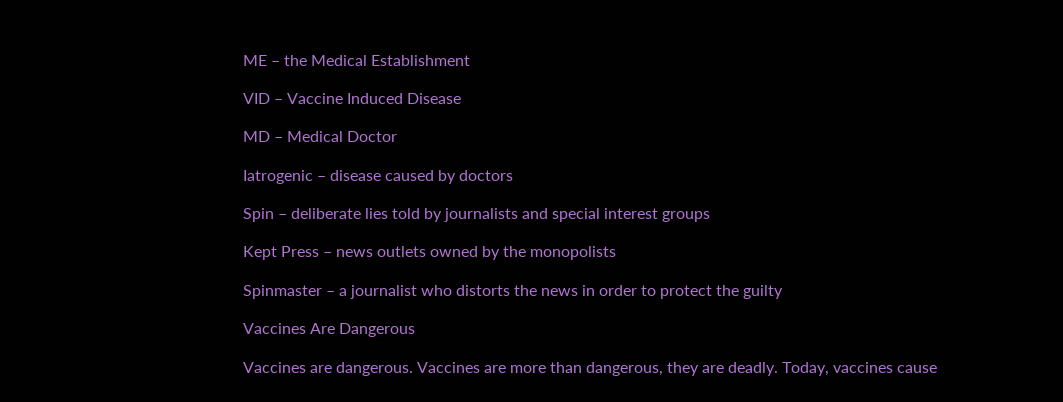ME – the Medical Establishment

VID – Vaccine Induced Disease

MD – Medical Doctor

Iatrogenic – disease caused by doctors

Spin – deliberate lies told by journalists and special interest groups

Kept Press – news outlets owned by the monopolists

Spinmaster – a journalist who distorts the news in order to protect the guilty

Vaccines Are Dangerous

Vaccines are dangerous. Vaccines are more than dangerous, they are deadly. Today, vaccines cause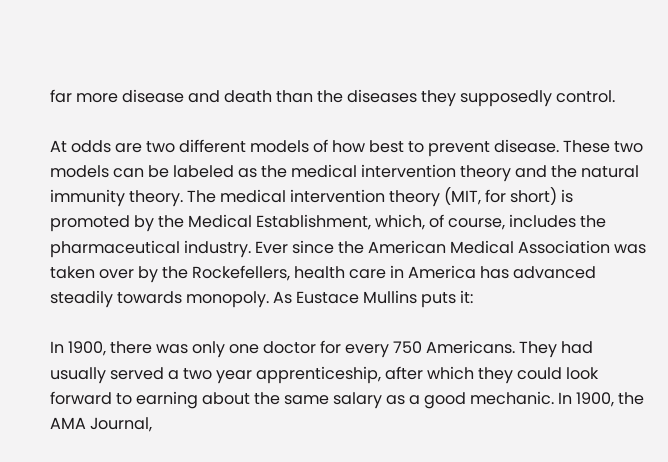far more disease and death than the diseases they supposedly control.

At odds are two different models of how best to prevent disease. These two models can be labeled as the medical intervention theory and the natural immunity theory. The medical intervention theory (MIT, for short) is promoted by the Medical Establishment, which, of course, includes the pharmaceutical industry. Ever since the American Medical Association was taken over by the Rockefellers, health care in America has advanced steadily towards monopoly. As Eustace Mullins puts it:

In 1900, there was only one doctor for every 750 Americans. They had usually served a two year apprenticeship, after which they could look forward to earning about the same salary as a good mechanic. In 1900, the AMA Journal,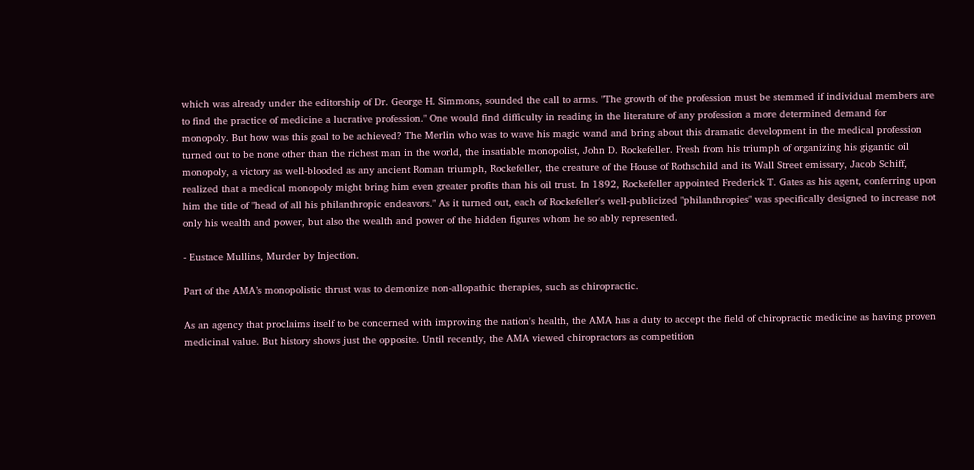which was already under the editorship of Dr. George H. Simmons, sounded the call to arms. "The growth of the profession must be stemmed if individual members are to find the practice of medicine a lucrative profession." One would find difficulty in reading in the literature of any profession a more determined demand for monopoly. But how was this goal to be achieved? The Merlin who was to wave his magic wand and bring about this dramatic development in the medical profession turned out to be none other than the richest man in the world, the insatiable monopolist, John D. Rockefeller. Fresh from his triumph of organizing his gigantic oil monopoly, a victory as well-blooded as any ancient Roman triumph, Rockefeller, the creature of the House of Rothschild and its Wall Street emissary, Jacob Schiff, realized that a medical monopoly might bring him even greater profits than his oil trust. In 1892, Rockefeller appointed Frederick T. Gates as his agent, conferring upon him the title of "head of all his philanthropic endeavors." As it turned out, each of Rockefeller's well-publicized "philanthropies" was specifically designed to increase not only his wealth and power, but also the wealth and power of the hidden figures whom he so ably represented.

- Eustace Mullins, Murder by Injection.

Part of the AMA’s monopolistic thrust was to demonize non-allopathic therapies, such as chiropractic.

As an agency that proclaims itself to be concerned with improving the nation's health, the AMA has a duty to accept the field of chiropractic medicine as having proven medicinal value. But history shows just the opposite. Until recently, the AMA viewed chiropractors as competition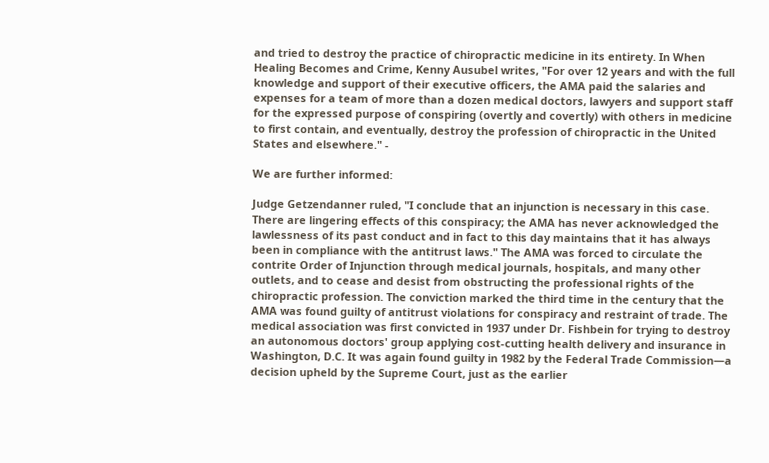and tried to destroy the practice of chiropractic medicine in its entirety. In When Healing Becomes and Crime, Kenny Ausubel writes, "For over 12 years and with the full knowledge and support of their executive officers, the AMA paid the salaries and expenses for a team of more than a dozen medical doctors, lawyers and support staff for the expressed purpose of conspiring (overtly and covertly) with others in medicine to first contain, and eventually, destroy the profession of chiropractic in the United States and elsewhere." -

We are further informed:

Judge Getzendanner ruled, "I conclude that an injunction is necessary in this case. There are lingering effects of this conspiracy; the AMA has never acknowledged the lawlessness of its past conduct and in fact to this day maintains that it has always been in compliance with the antitrust laws." The AMA was forced to circulate the contrite Order of Injunction through medical journals, hospitals, and many other outlets, and to cease and desist from obstructing the professional rights of the chiropractic profession. The conviction marked the third time in the century that the AMA was found guilty of antitrust violations for conspiracy and restraint of trade. The medical association was first convicted in 1937 under Dr. Fishbein for trying to destroy an autonomous doctors' group applying cost-cutting health delivery and insurance in Washington, D.C. It was again found guilty in 1982 by the Federal Trade Commission—a decision upheld by the Supreme Court, just as the earlier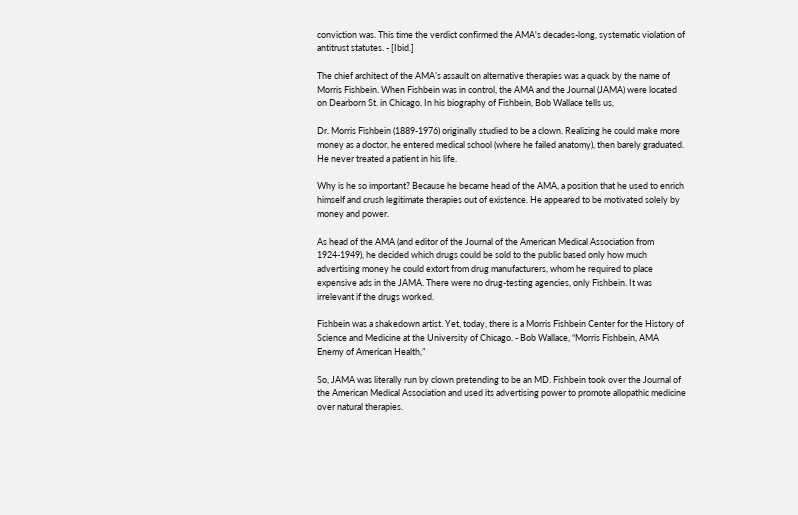conviction was. This time the verdict confirmed the AMA's decades-long, systematic violation of antitrust statutes. - [Ibid.]

The chief architect of the AMA’s assault on alternative therapies was a quack by the name of Morris Fishbein. When Fishbein was in control, the AMA and the Journal (JAMA) were located on Dearborn St. in Chicago. In his biography of Fishbein, Bob Wallace tells us,

Dr. Morris Fishbein (1889-1976) originally studied to be a clown. Realizing he could make more money as a doctor, he entered medical school (where he failed anatomy), then barely graduated. He never treated a patient in his life.

Why is he so important? Because he became head of the AMA, a position that he used to enrich himself and crush legitimate therapies out of existence. He appeared to be motivated solely by money and power.

As head of the AMA (and editor of the Journal of the American Medical Association from 1924-1949), he decided which drugs could be sold to the public based only how much advertising money he could extort from drug manufacturers, whom he required to place expensive ads in the JAMA. There were no drug-testing agencies, only Fishbein. It was irrelevant if the drugs worked.

Fishbein was a shakedown artist. Yet, today, there is a Morris Fishbein Center for the History of Science and Medicine at the University of Chicago. - Bob Wallace, “Morris Fishbein, AMA Enemy of American Health,”

So, JAMA was literally run by clown pretending to be an MD. Fishbein took over the Journal of the American Medical Association and used its advertising power to promote allopathic medicine over natural therapies.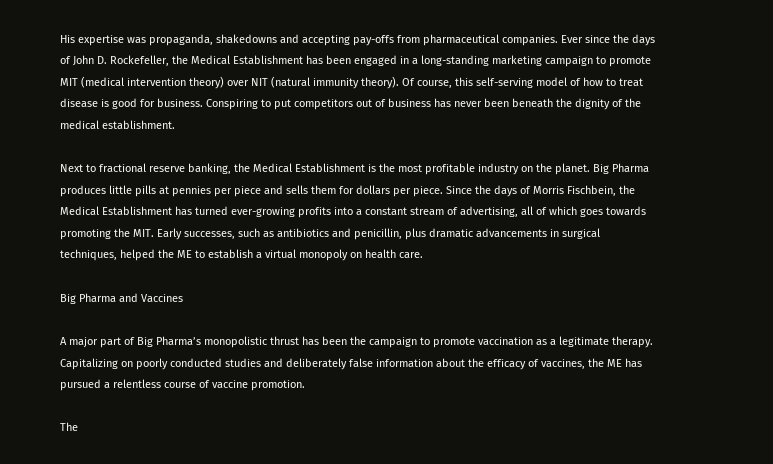His expertise was propaganda, shakedowns and accepting pay-offs from pharmaceutical companies. Ever since the days of John D. Rockefeller, the Medical Establishment has been engaged in a long-standing marketing campaign to promote MIT (medical intervention theory) over NIT (natural immunity theory). Of course, this self-serving model of how to treat disease is good for business. Conspiring to put competitors out of business has never been beneath the dignity of the medical establishment.

Next to fractional reserve banking, the Medical Establishment is the most profitable industry on the planet. Big Pharma produces little pills at pennies per piece and sells them for dollars per piece. Since the days of Morris Fischbein, the Medical Establishment has turned ever-growing profits into a constant stream of advertising, all of which goes towards promoting the MIT. Early successes, such as antibiotics and penicillin, plus dramatic advancements in surgical techniques, helped the ME to establish a virtual monopoly on health care.

Big Pharma and Vaccines

A major part of Big Pharma’s monopolistic thrust has been the campaign to promote vaccination as a legitimate therapy. Capitalizing on poorly conducted studies and deliberately false information about the efficacy of vaccines, the ME has pursued a relentless course of vaccine promotion.

The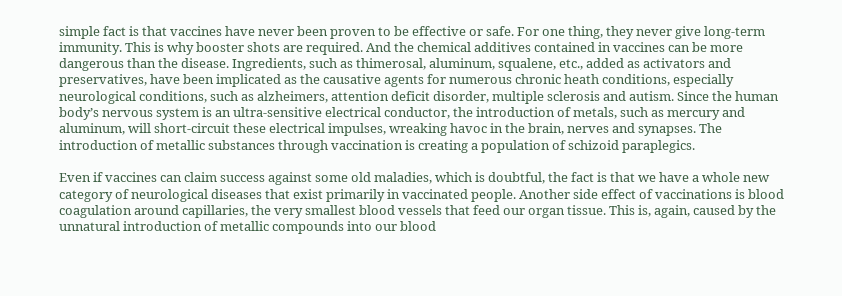simple fact is that vaccines have never been proven to be effective or safe. For one thing, they never give long-term immunity. This is why booster shots are required. And the chemical additives contained in vaccines can be more dangerous than the disease. Ingredients, such as thimerosal, aluminum, squalene, etc., added as activators and preservatives, have been implicated as the causative agents for numerous chronic heath conditions, especially neurological conditions, such as alzheimers, attention deficit disorder, multiple sclerosis and autism. Since the human body’s nervous system is an ultra-sensitive electrical conductor, the introduction of metals, such as mercury and aluminum, will short-circuit these electrical impulses, wreaking havoc in the brain, nerves and synapses. The introduction of metallic substances through vaccination is creating a population of schizoid paraplegics.

Even if vaccines can claim success against some old maladies, which is doubtful, the fact is that we have a whole new category of neurological diseases that exist primarily in vaccinated people. Another side effect of vaccinations is blood coagulation around capillaries, the very smallest blood vessels that feed our organ tissue. This is, again, caused by the unnatural introduction of metallic compounds into our blood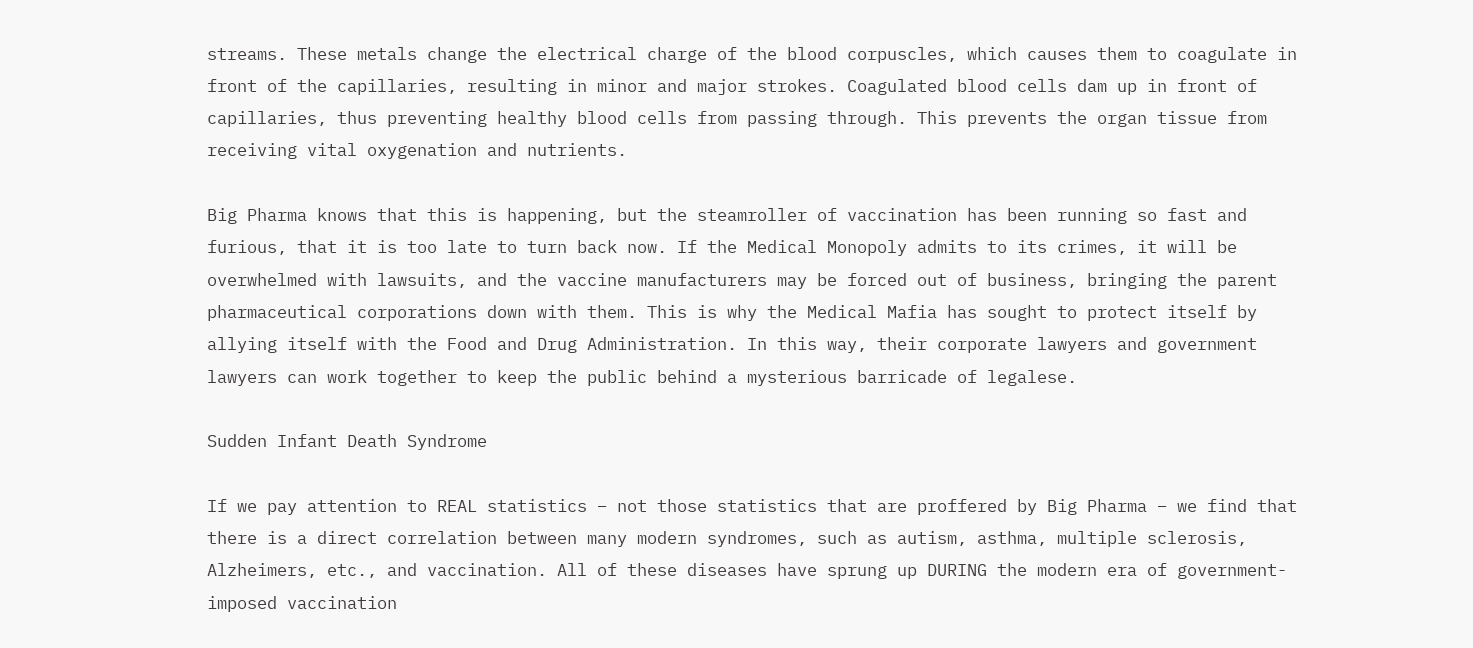streams. These metals change the electrical charge of the blood corpuscles, which causes them to coagulate in front of the capillaries, resulting in minor and major strokes. Coagulated blood cells dam up in front of capillaries, thus preventing healthy blood cells from passing through. This prevents the organ tissue from receiving vital oxygenation and nutrients.

Big Pharma knows that this is happening, but the steamroller of vaccination has been running so fast and furious, that it is too late to turn back now. If the Medical Monopoly admits to its crimes, it will be overwhelmed with lawsuits, and the vaccine manufacturers may be forced out of business, bringing the parent pharmaceutical corporations down with them. This is why the Medical Mafia has sought to protect itself by allying itself with the Food and Drug Administration. In this way, their corporate lawyers and government lawyers can work together to keep the public behind a mysterious barricade of legalese.

Sudden Infant Death Syndrome

If we pay attention to REAL statistics – not those statistics that are proffered by Big Pharma – we find that there is a direct correlation between many modern syndromes, such as autism, asthma, multiple sclerosis, Alzheimers, etc., and vaccination. All of these diseases have sprung up DURING the modern era of government-imposed vaccination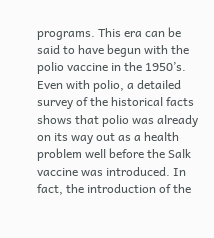programs. This era can be said to have begun with the polio vaccine in the 1950’s. Even with polio, a detailed survey of the historical facts shows that polio was already on its way out as a health problem well before the Salk vaccine was introduced. In fact, the introduction of the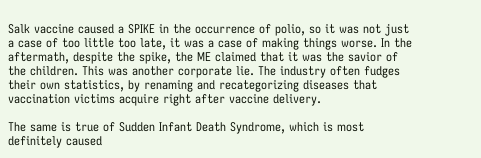Salk vaccine caused a SPIKE in the occurrence of polio, so it was not just a case of too little too late, it was a case of making things worse. In the aftermath, despite the spike, the ME claimed that it was the savior of the children. This was another corporate lie. The industry often fudges their own statistics, by renaming and recategorizing diseases that vaccination victims acquire right after vaccine delivery.

The same is true of Sudden Infant Death Syndrome, which is most definitely caused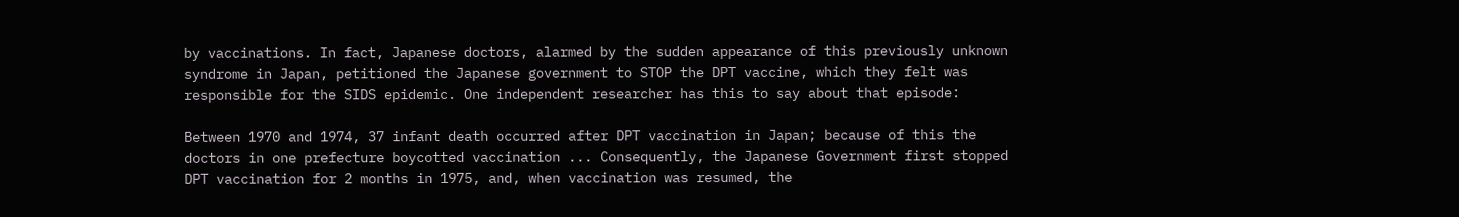by vaccinations. In fact, Japanese doctors, alarmed by the sudden appearance of this previously unknown syndrome in Japan, petitioned the Japanese government to STOP the DPT vaccine, which they felt was responsible for the SIDS epidemic. One independent researcher has this to say about that episode:

Between 1970 and 1974, 37 infant death occurred after DPT vaccination in Japan; because of this the doctors in one prefecture boycotted vaccination ... Consequently, the Japanese Government first stopped DPT vaccination for 2 months in 1975, and, when vaccination was resumed, the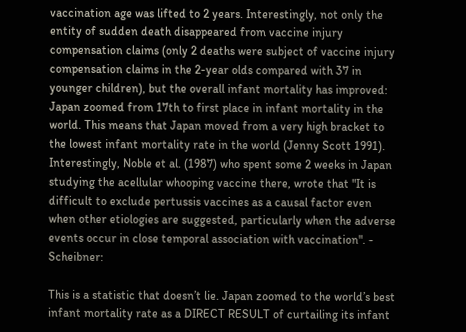vaccination age was lifted to 2 years. Interestingly, not only the entity of sudden death disappeared from vaccine injury compensation claims (only 2 deaths were subject of vaccine injury compensation claims in the 2-year olds compared with 37 in younger children), but the overall infant mortality has improved: Japan zoomed from 17th to first place in infant mortality in the world. This means that Japan moved from a very high bracket to the lowest infant mortality rate in the world (Jenny Scott 1991). Interestingly, Noble et al. (1987) who spent some 2 weeks in Japan studying the acellular whooping vaccine there, wrote that "It is difficult to exclude pertussis vaccines as a causal factor even when other etiologies are suggested, particularly when the adverse events occur in close temporal association with vaccination". - Scheibner:

This is a statistic that doesn’t lie. Japan zoomed to the world’s best infant mortality rate as a DIRECT RESULT of curtailing its infant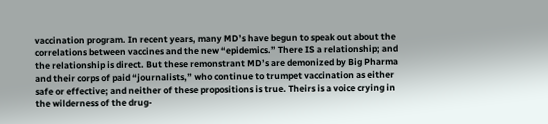vaccination program. In recent years, many MD’s have begun to speak out about the correlations between vaccines and the new “epidemics.” There IS a relationship; and the relationship is direct. But these remonstrant MD’s are demonized by Big Pharma and their corps of paid “journalists,” who continue to trumpet vaccination as either safe or effective; and neither of these propositions is true. Theirs is a voice crying in the wilderness of the drug-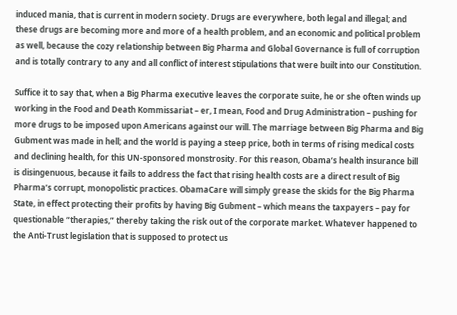induced mania, that is current in modern society. Drugs are everywhere, both legal and illegal; and these drugs are becoming more and more of a health problem, and an economic and political problem as well, because the cozy relationship between Big Pharma and Global Governance is full of corruption and is totally contrary to any and all conflict of interest stipulations that were built into our Constitution.

Suffice it to say that, when a Big Pharma executive leaves the corporate suite, he or she often winds up working in the Food and Death Kommissariat – er, I mean, Food and Drug Administration – pushing for more drugs to be imposed upon Americans against our will. The marriage between Big Pharma and Big Gubment was made in hell; and the world is paying a steep price, both in terms of rising medical costs and declining health, for this UN-sponsored monstrosity. For this reason, Obama’s health insurance bill is disingenuous, because it fails to address the fact that rising health costs are a direct result of Big Pharma’s corrupt, monopolistic practices. ObamaCare will simply grease the skids for the Big Pharma State, in effect protecting their profits by having Big Gubment – which means the taxpayers – pay for questionable “therapies,” thereby taking the risk out of the corporate market. Whatever happened to the Anti-Trust legislation that is supposed to protect us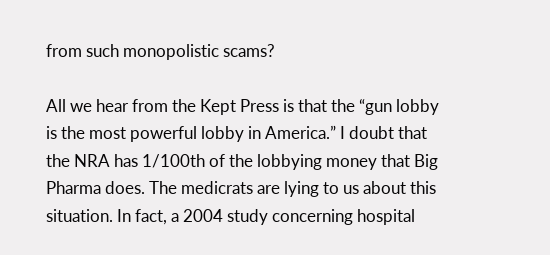from such monopolistic scams?

All we hear from the Kept Press is that the “gun lobby is the most powerful lobby in America.” I doubt that the NRA has 1/100th of the lobbying money that Big Pharma does. The medicrats are lying to us about this situation. In fact, a 2004 study concerning hospital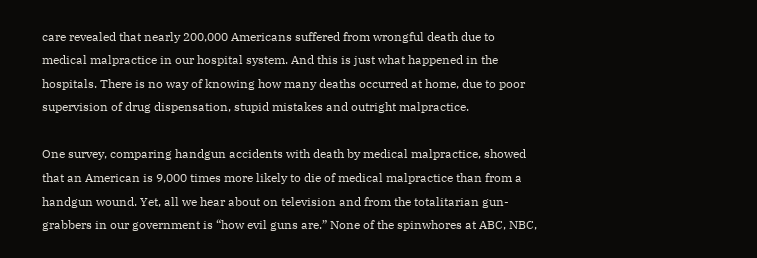care revealed that nearly 200,000 Americans suffered from wrongful death due to medical malpractice in our hospital system. And this is just what happened in the hospitals. There is no way of knowing how many deaths occurred at home, due to poor supervision of drug dispensation, stupid mistakes and outright malpractice.

One survey, comparing handgun accidents with death by medical malpractice, showed that an American is 9,000 times more likely to die of medical malpractice than from a handgun wound. Yet, all we hear about on television and from the totalitarian gun-grabbers in our government is “how evil guns are.” None of the spinwhores at ABC, NBC,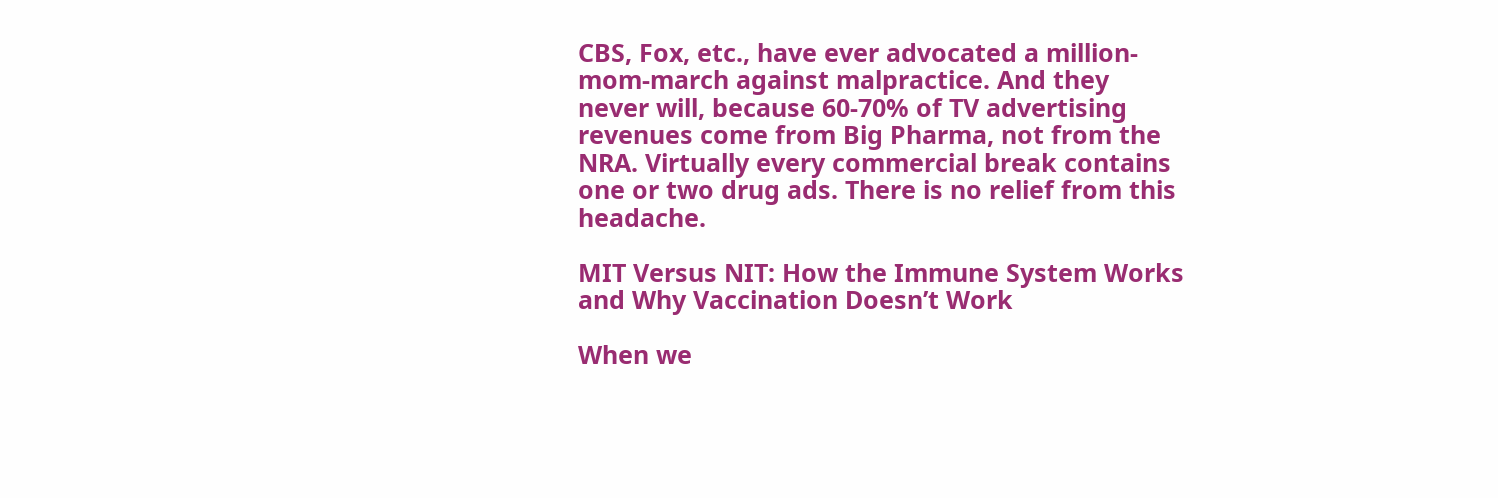CBS, Fox, etc., have ever advocated a million-mom-march against malpractice. And they never will, because 60-70% of TV advertising revenues come from Big Pharma, not from the NRA. Virtually every commercial break contains one or two drug ads. There is no relief from this headache.

MIT Versus NIT: How the Immune System Works and Why Vaccination Doesn’t Work

When we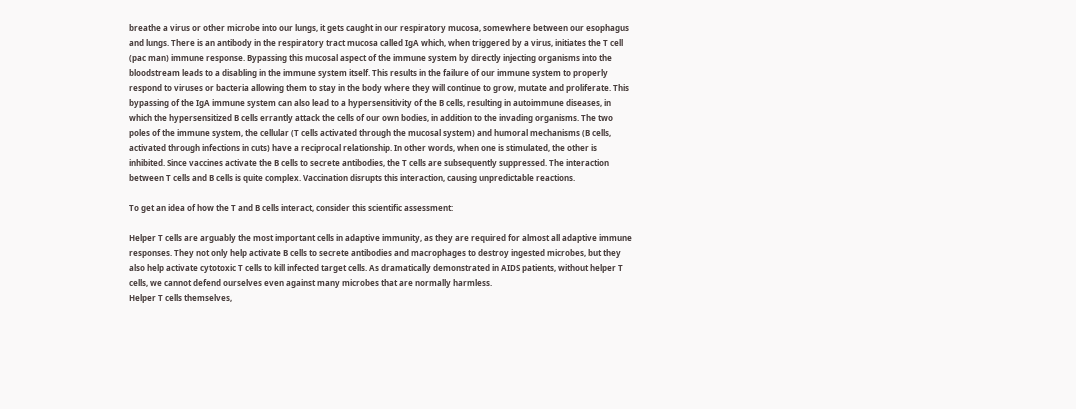breathe a virus or other microbe into our lungs, it gets caught in our respiratory mucosa, somewhere between our esophagus and lungs. There is an antibody in the respiratory tract mucosa called IgA which, when triggered by a virus, initiates the T cell (pac man) immune response. Bypassing this mucosal aspect of the immune system by directly injecting organisms into the bloodstream leads to a disabling in the immune system itself. This results in the failure of our immune system to properly respond to viruses or bacteria allowing them to stay in the body where they will continue to grow, mutate and proliferate. This bypassing of the IgA immune system can also lead to a hypersensitivity of the B cells, resulting in autoimmune diseases, in which the hypersensitized B cells errantly attack the cells of our own bodies, in addition to the invading organisms. The two poles of the immune system, the cellular (T cells activated through the mucosal system) and humoral mechanisms (B cells, activated through infections in cuts) have a reciprocal relationship. In other words, when one is stimulated, the other is inhibited. Since vaccines activate the B cells to secrete antibodies, the T cells are subsequently suppressed. The interaction between T cells and B cells is quite complex. Vaccination disrupts this interaction, causing unpredictable reactions.

To get an idea of how the T and B cells interact, consider this scientific assessment:

Helper T cells are arguably the most important cells in adaptive immunity, as they are required for almost all adaptive immune responses. They not only help activate B cells to secrete antibodies and macrophages to destroy ingested microbes, but they also help activate cytotoxic T cells to kill infected target cells. As dramatically demonstrated in AIDS patients, without helper T cells, we cannot defend ourselves even against many microbes that are normally harmless.
Helper T cells themselves,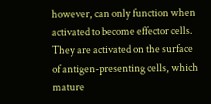however, can only function when activated to become effector cells. They are activated on the surface of antigen-presenting cells, which mature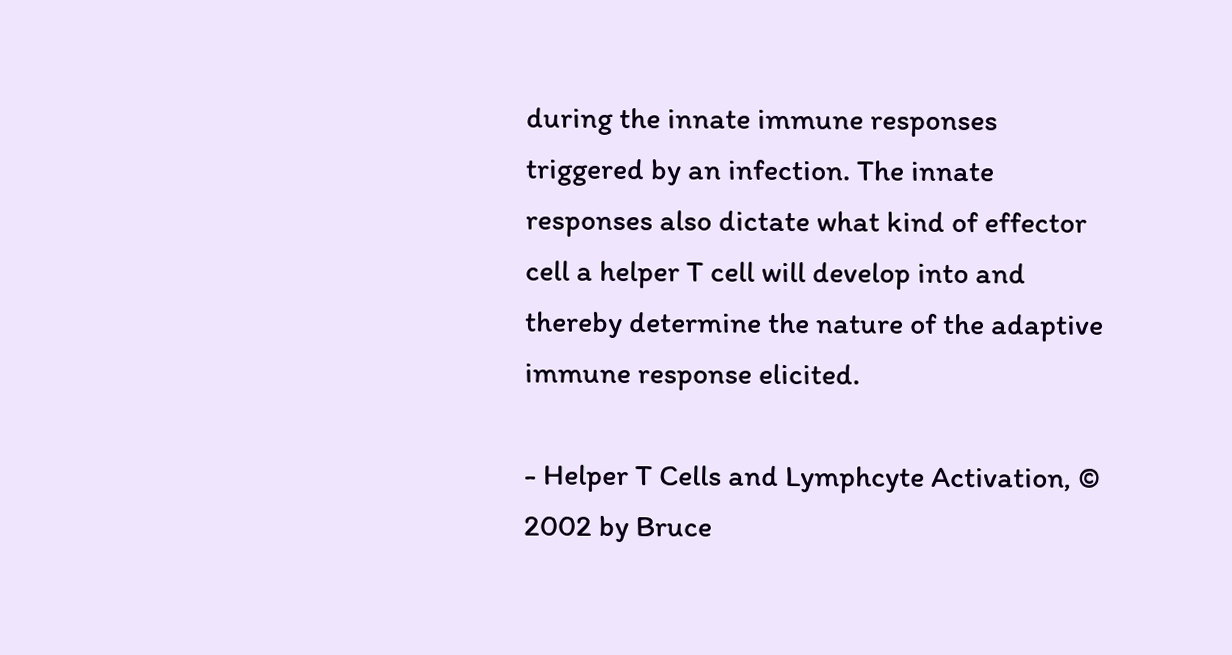during the innate immune responses triggered by an infection. The innate responses also dictate what kind of effector cell a helper T cell will develop into and thereby determine the nature of the adaptive immune response elicited.

- Helper T Cells and Lymphcyte Activation, © 2002 by Bruce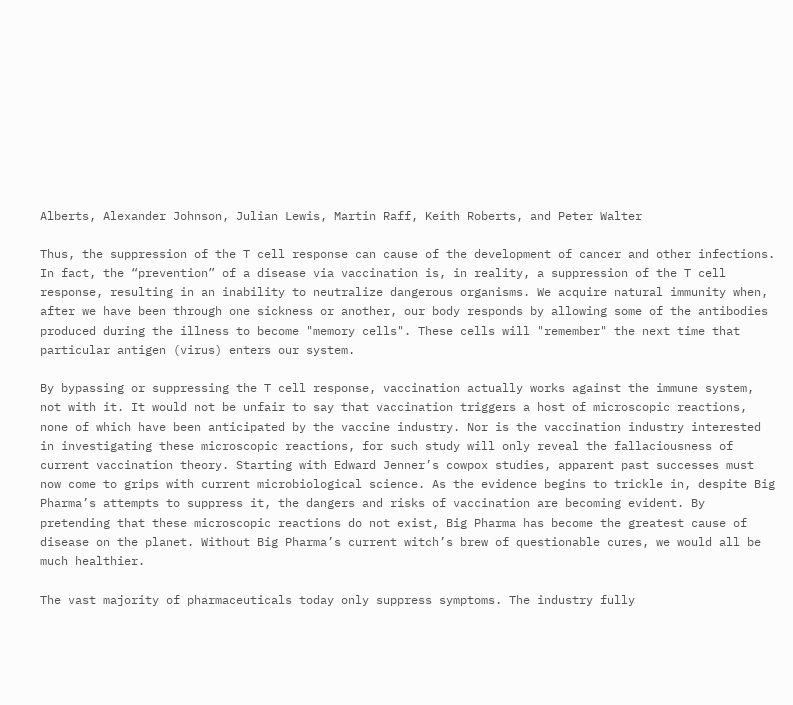Alberts, Alexander Johnson, Julian Lewis, Martin Raff, Keith Roberts, and Peter Walter

Thus, the suppression of the T cell response can cause of the development of cancer and other infections. In fact, the “prevention” of a disease via vaccination is, in reality, a suppression of the T cell response, resulting in an inability to neutralize dangerous organisms. We acquire natural immunity when, after we have been through one sickness or another, our body responds by allowing some of the antibodies produced during the illness to become "memory cells". These cells will "remember" the next time that particular antigen (virus) enters our system.

By bypassing or suppressing the T cell response, vaccination actually works against the immune system, not with it. It would not be unfair to say that vaccination triggers a host of microscopic reactions, none of which have been anticipated by the vaccine industry. Nor is the vaccination industry interested in investigating these microscopic reactions, for such study will only reveal the fallaciousness of current vaccination theory. Starting with Edward Jenner’s cowpox studies, apparent past successes must now come to grips with current microbiological science. As the evidence begins to trickle in, despite Big Pharma’s attempts to suppress it, the dangers and risks of vaccination are becoming evident. By pretending that these microscopic reactions do not exist, Big Pharma has become the greatest cause of disease on the planet. Without Big Pharma’s current witch’s brew of questionable cures, we would all be much healthier.

The vast majority of pharmaceuticals today only suppress symptoms. The industry fully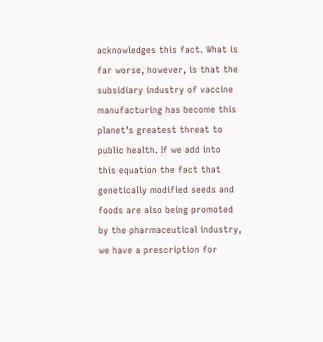acknowledges this fact. What is far worse, however, is that the subsidiary industry of vaccine manufacturing has become this planet’s greatest threat to public health. If we add into this equation the fact that genetically modified seeds and foods are also being promoted by the pharmaceutical industry, we have a prescription for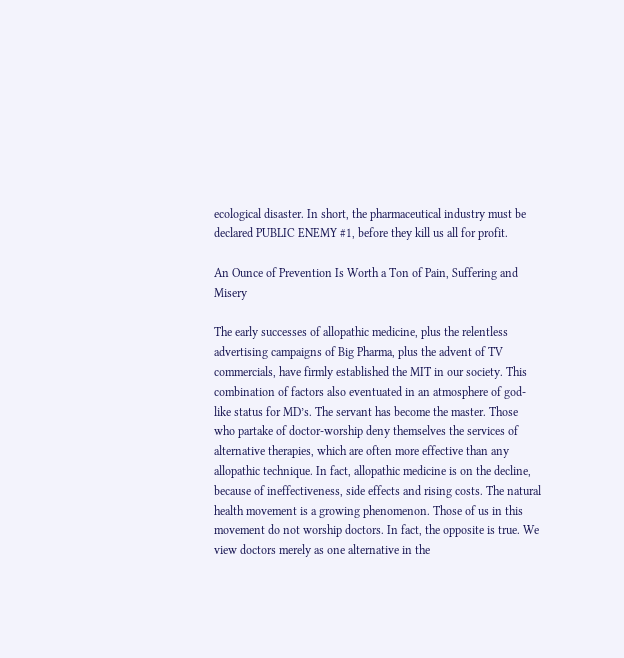ecological disaster. In short, the pharmaceutical industry must be declared PUBLIC ENEMY #1, before they kill us all for profit.

An Ounce of Prevention Is Worth a Ton of Pain, Suffering and Misery

The early successes of allopathic medicine, plus the relentless advertising campaigns of Big Pharma, plus the advent of TV commercials, have firmly established the MIT in our society. This combination of factors also eventuated in an atmosphere of god-like status for MD’s. The servant has become the master. Those who partake of doctor-worship deny themselves the services of alternative therapies, which are often more effective than any allopathic technique. In fact, allopathic medicine is on the decline, because of ineffectiveness, side effects and rising costs. The natural health movement is a growing phenomenon. Those of us in this movement do not worship doctors. In fact, the opposite is true. We view doctors merely as one alternative in the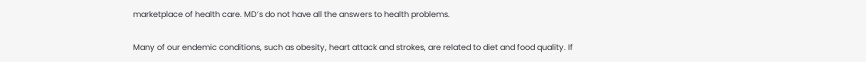marketplace of health care. MD’s do not have all the answers to health problems.

Many of our endemic conditions, such as obesity, heart attack and strokes, are related to diet and food quality. If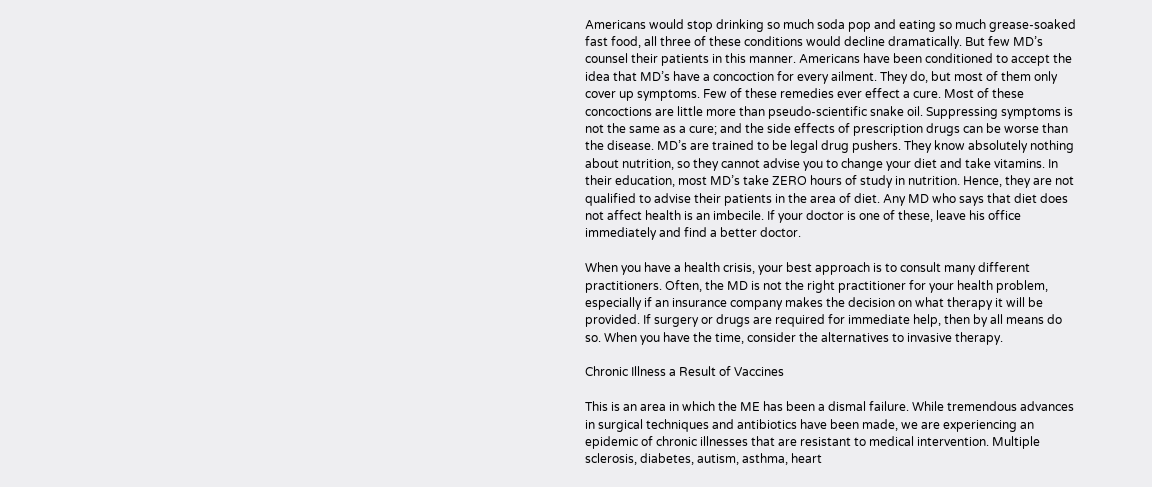Americans would stop drinking so much soda pop and eating so much grease-soaked fast food, all three of these conditions would decline dramatically. But few MD’s counsel their patients in this manner. Americans have been conditioned to accept the idea that MD’s have a concoction for every ailment. They do, but most of them only cover up symptoms. Few of these remedies ever effect a cure. Most of these concoctions are little more than pseudo-scientific snake oil. Suppressing symptoms is not the same as a cure; and the side effects of prescription drugs can be worse than the disease. MD’s are trained to be legal drug pushers. They know absolutely nothing about nutrition, so they cannot advise you to change your diet and take vitamins. In their education, most MD’s take ZERO hours of study in nutrition. Hence, they are not qualified to advise their patients in the area of diet. Any MD who says that diet does not affect health is an imbecile. If your doctor is one of these, leave his office immediately and find a better doctor.

When you have a health crisis, your best approach is to consult many different practitioners. Often, the MD is not the right practitioner for your health problem, especially if an insurance company makes the decision on what therapy it will be provided. If surgery or drugs are required for immediate help, then by all means do so. When you have the time, consider the alternatives to invasive therapy.

Chronic Illness a Result of Vaccines

This is an area in which the ME has been a dismal failure. While tremendous advances in surgical techniques and antibiotics have been made, we are experiencing an epidemic of chronic illnesses that are resistant to medical intervention. Multiple sclerosis, diabetes, autism, asthma, heart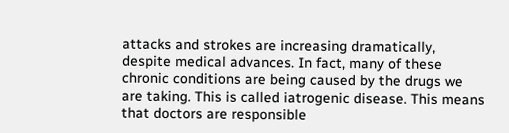attacks and strokes are increasing dramatically, despite medical advances. In fact, many of these chronic conditions are being caused by the drugs we are taking. This is called iatrogenic disease. This means that doctors are responsible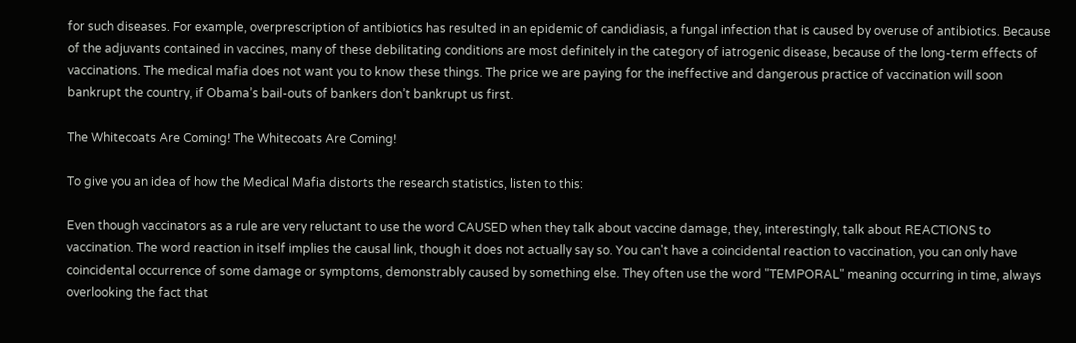for such diseases. For example, overprescription of antibiotics has resulted in an epidemic of candidiasis, a fungal infection that is caused by overuse of antibiotics. Because of the adjuvants contained in vaccines, many of these debilitating conditions are most definitely in the category of iatrogenic disease, because of the long-term effects of vaccinations. The medical mafia does not want you to know these things. The price we are paying for the ineffective and dangerous practice of vaccination will soon bankrupt the country, if Obama’s bail-outs of bankers don’t bankrupt us first.

The Whitecoats Are Coming! The Whitecoats Are Coming!

To give you an idea of how the Medical Mafia distorts the research statistics, listen to this:

Even though vaccinators as a rule are very reluctant to use the word CAUSED when they talk about vaccine damage, they, interestingly, talk about REACTIONS to vaccination. The word reaction in itself implies the causal link, though it does not actually say so. You can't have a coincidental reaction to vaccination, you can only have coincidental occurrence of some damage or symptoms, demonstrably caused by something else. They often use the word "TEMPORAL" meaning occurring in time, always overlooking the fact that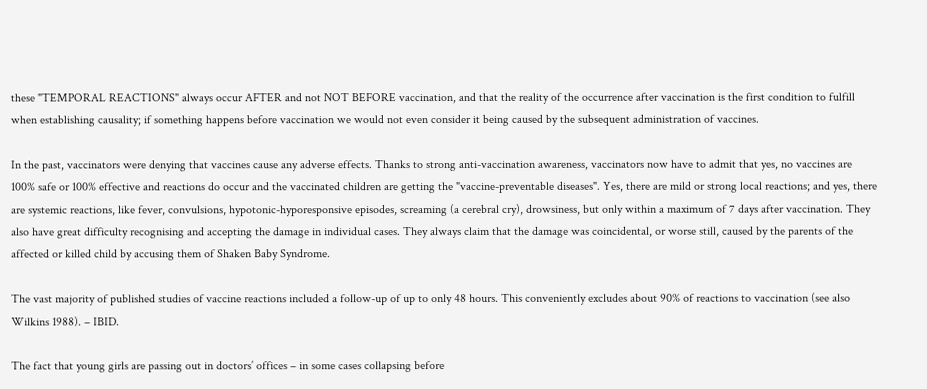these "TEMPORAL REACTIONS" always occur AFTER and not NOT BEFORE vaccination, and that the reality of the occurrence after vaccination is the first condition to fulfill when establishing causality; if something happens before vaccination we would not even consider it being caused by the subsequent administration of vaccines.

In the past, vaccinators were denying that vaccines cause any adverse effects. Thanks to strong anti-vaccination awareness, vaccinators now have to admit that yes, no vaccines are 100% safe or 100% effective and reactions do occur and the vaccinated children are getting the "vaccine-preventable diseases". Yes, there are mild or strong local reactions; and yes, there are systemic reactions, like fever, convulsions, hypotonic-hyporesponsive episodes, screaming (a cerebral cry), drowsiness, but only within a maximum of 7 days after vaccination. They also have great difficulty recognising and accepting the damage in individual cases. They always claim that the damage was coincidental, or worse still, caused by the parents of the affected or killed child by accusing them of Shaken Baby Syndrome.

The vast majority of published studies of vaccine reactions included a follow-up of up to only 48 hours. This conveniently excludes about 90% of reactions to vaccination (see also Wilkins 1988). – IBID.

The fact that young girls are passing out in doctors’ offices – in some cases collapsing before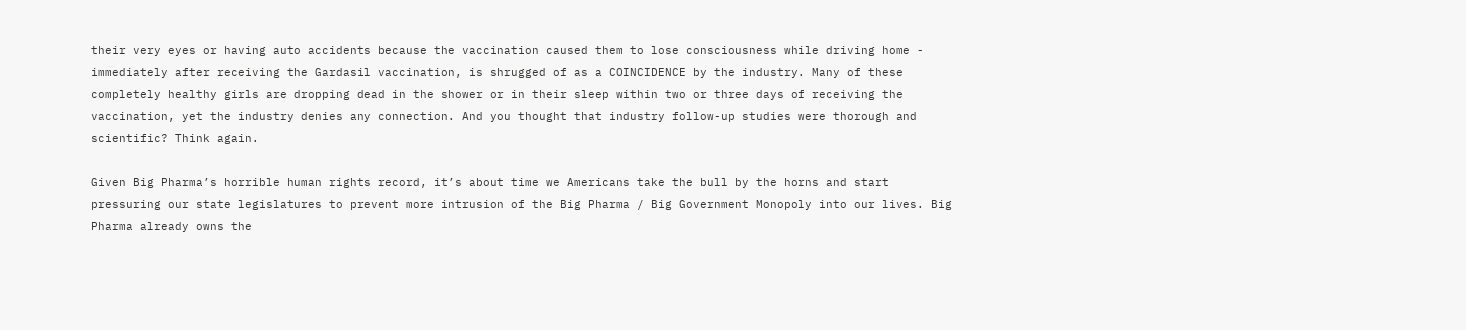their very eyes or having auto accidents because the vaccination caused them to lose consciousness while driving home - immediately after receiving the Gardasil vaccination, is shrugged of as a COINCIDENCE by the industry. Many of these completely healthy girls are dropping dead in the shower or in their sleep within two or three days of receiving the vaccination, yet the industry denies any connection. And you thought that industry follow-up studies were thorough and scientific? Think again.

Given Big Pharma’s horrible human rights record, it’s about time we Americans take the bull by the horns and start pressuring our state legislatures to prevent more intrusion of the Big Pharma / Big Government Monopoly into our lives. Big Pharma already owns the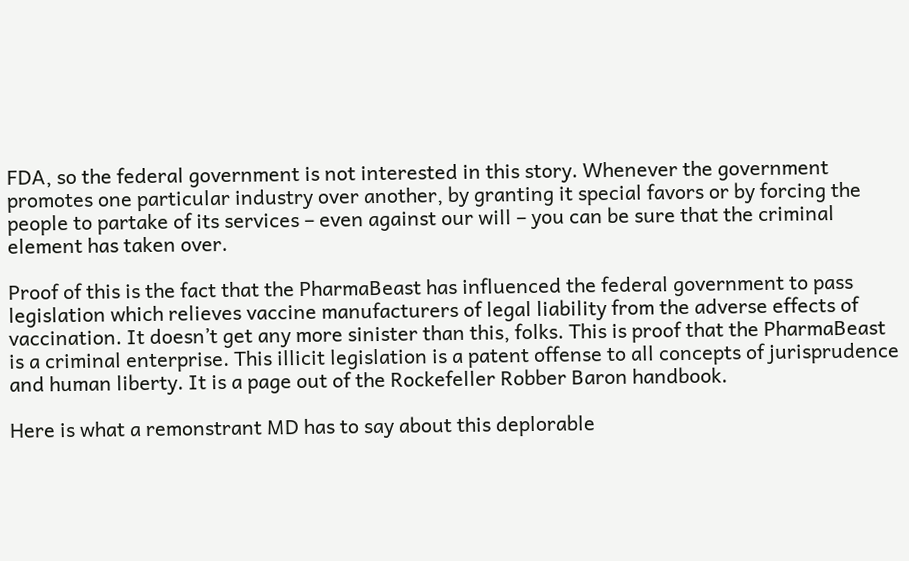FDA, so the federal government is not interested in this story. Whenever the government promotes one particular industry over another, by granting it special favors or by forcing the people to partake of its services – even against our will – you can be sure that the criminal element has taken over.

Proof of this is the fact that the PharmaBeast has influenced the federal government to pass legislation which relieves vaccine manufacturers of legal liability from the adverse effects of vaccination. It doesn’t get any more sinister than this, folks. This is proof that the PharmaBeast is a criminal enterprise. This illicit legislation is a patent offense to all concepts of jurisprudence and human liberty. It is a page out of the Rockefeller Robber Baron handbook.

Here is what a remonstrant MD has to say about this deplorable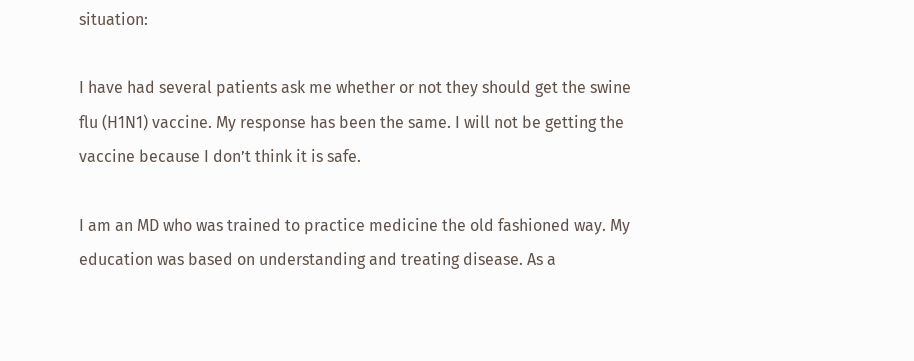situation:

I have had several patients ask me whether or not they should get the swine flu (H1N1) vaccine. My response has been the same. I will not be getting the vaccine because I don’t think it is safe.

I am an MD who was trained to practice medicine the old fashioned way. My education was based on understanding and treating disease. As a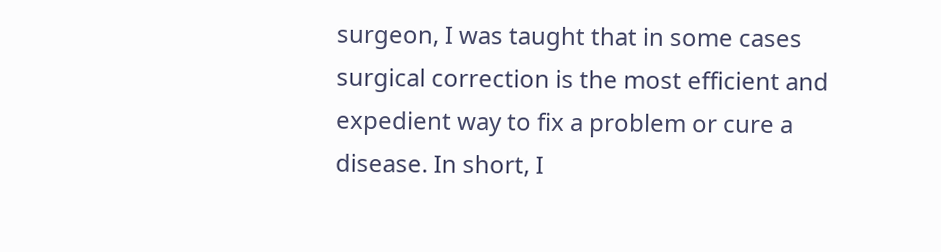surgeon, I was taught that in some cases surgical correction is the most efficient and expedient way to fix a problem or cure a disease. In short, I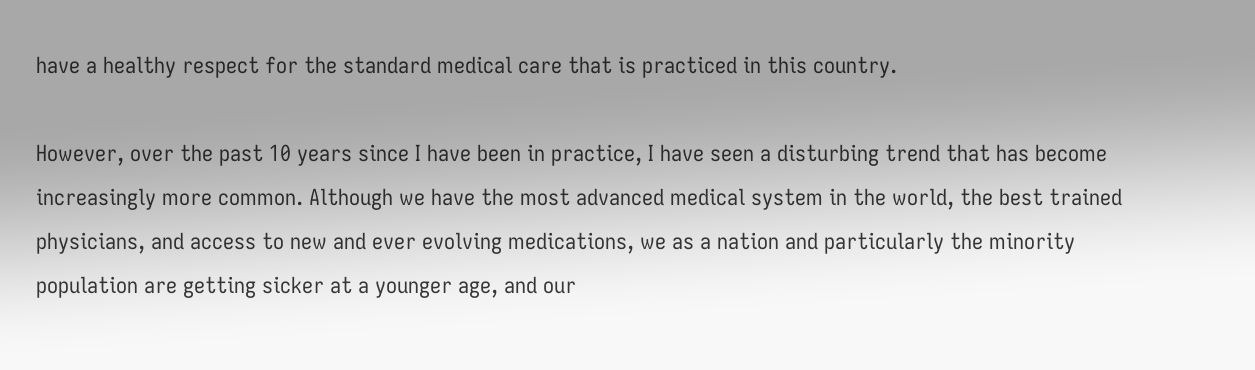have a healthy respect for the standard medical care that is practiced in this country.

However, over the past 10 years since I have been in practice, I have seen a disturbing trend that has become increasingly more common. Although we have the most advanced medical system in the world, the best trained physicians, and access to new and ever evolving medications, we as a nation and particularly the minority population are getting sicker at a younger age, and our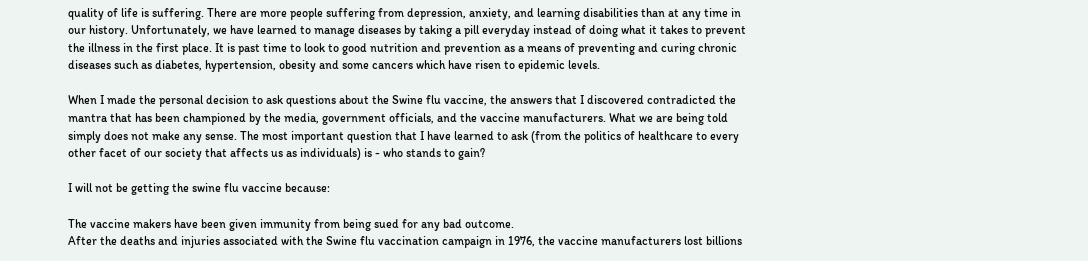quality of life is suffering. There are more people suffering from depression, anxiety, and learning disabilities than at any time in our history. Unfortunately, we have learned to manage diseases by taking a pill everyday instead of doing what it takes to prevent the illness in the first place. It is past time to look to good nutrition and prevention as a means of preventing and curing chronic diseases such as diabetes, hypertension, obesity and some cancers which have risen to epidemic levels.

When I made the personal decision to ask questions about the Swine flu vaccine, the answers that I discovered contradicted the mantra that has been championed by the media, government officials, and the vaccine manufacturers. What we are being told simply does not make any sense. The most important question that I have learned to ask (from the politics of healthcare to every other facet of our society that affects us as individuals) is - who stands to gain?

I will not be getting the swine flu vaccine because:

The vaccine makers have been given immunity from being sued for any bad outcome.
After the deaths and injuries associated with the Swine flu vaccination campaign in 1976, the vaccine manufacturers lost billions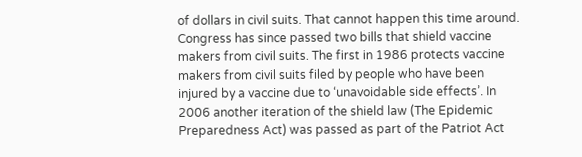of dollars in civil suits. That cannot happen this time around. Congress has since passed two bills that shield vaccine makers from civil suits. The first in 1986 protects vaccine makers from civil suits filed by people who have been injured by a vaccine due to ‘unavoidable side effects’. In 2006 another iteration of the shield law (The Epidemic Preparedness Act) was passed as part of the Patriot Act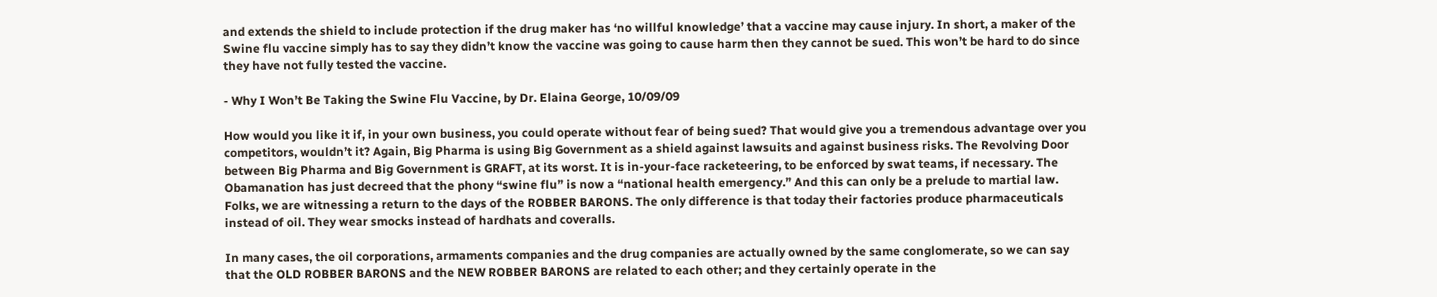and extends the shield to include protection if the drug maker has ‘no willful knowledge’ that a vaccine may cause injury. In short, a maker of the Swine flu vaccine simply has to say they didn’t know the vaccine was going to cause harm then they cannot be sued. This won’t be hard to do since they have not fully tested the vaccine.

- Why I Won’t Be Taking the Swine Flu Vaccine, by Dr. Elaina George, 10/09/09

How would you like it if, in your own business, you could operate without fear of being sued? That would give you a tremendous advantage over you competitors, wouldn’t it? Again, Big Pharma is using Big Government as a shield against lawsuits and against business risks. The Revolving Door between Big Pharma and Big Government is GRAFT, at its worst. It is in-your-face racketeering, to be enforced by swat teams, if necessary. The Obamanation has just decreed that the phony “swine flu” is now a “national health emergency.” And this can only be a prelude to martial law. Folks, we are witnessing a return to the days of the ROBBER BARONS. The only difference is that today their factories produce pharmaceuticals instead of oil. They wear smocks instead of hardhats and coveralls.

In many cases, the oil corporations, armaments companies and the drug companies are actually owned by the same conglomerate, so we can say that the OLD ROBBER BARONS and the NEW ROBBER BARONS are related to each other; and they certainly operate in the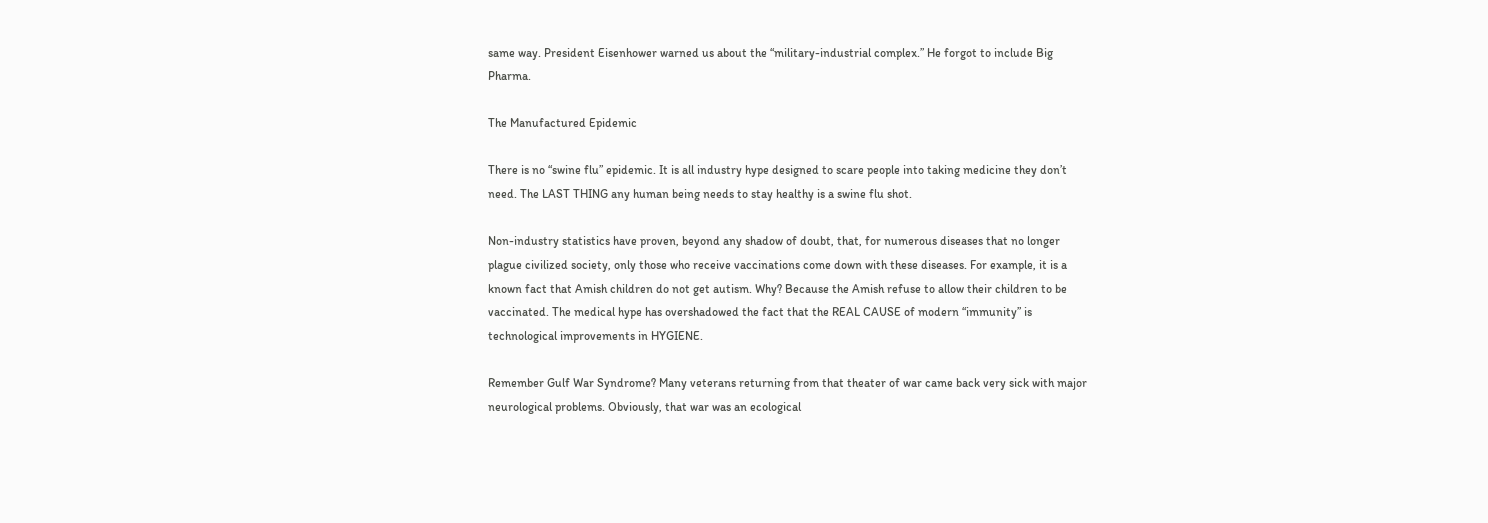same way. President Eisenhower warned us about the “military-industrial complex.” He forgot to include Big Pharma.

The Manufactured Epidemic

There is no “swine flu” epidemic. It is all industry hype designed to scare people into taking medicine they don’t need. The LAST THING any human being needs to stay healthy is a swine flu shot.

Non-industry statistics have proven, beyond any shadow of doubt, that, for numerous diseases that no longer plague civilized society, only those who receive vaccinations come down with these diseases. For example, it is a known fact that Amish children do not get autism. Why? Because the Amish refuse to allow their children to be vaccinated. The medical hype has overshadowed the fact that the REAL CAUSE of modern “immunity” is technological improvements in HYGIENE.

Remember Gulf War Syndrome? Many veterans returning from that theater of war came back very sick with major neurological problems. Obviously, that war was an ecological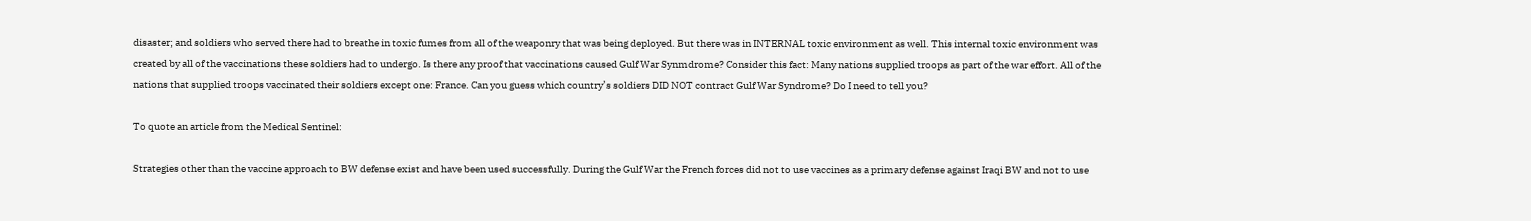disaster; and soldiers who served there had to breathe in toxic fumes from all of the weaponry that was being deployed. But there was in INTERNAL toxic environment as well. This internal toxic environment was created by all of the vaccinations these soldiers had to undergo. Is there any proof that vaccinations caused Gulf War Synmdrome? Consider this fact: Many nations supplied troops as part of the war effort. All of the nations that supplied troops vaccinated their soldiers except one: France. Can you guess which country’s soldiers DID NOT contract Gulf War Syndrome? Do I need to tell you?

To quote an article from the Medical Sentinel:

Strategies other than the vaccine approach to BW defense exist and have been used successfully. During the Gulf War the French forces did not to use vaccines as a primary defense against Iraqi BW and not to use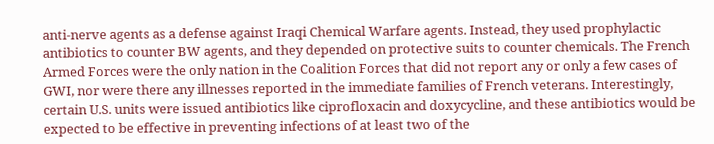anti-nerve agents as a defense against Iraqi Chemical Warfare agents. Instead, they used prophylactic antibiotics to counter BW agents, and they depended on protective suits to counter chemicals. The French Armed Forces were the only nation in the Coalition Forces that did not report any or only a few cases of GWI, nor were there any illnesses reported in the immediate families of French veterans. Interestingly, certain U.S. units were issued antibiotics like ciprofloxacin and doxycycline, and these antibiotics would be expected to be effective in preventing infections of at least two of the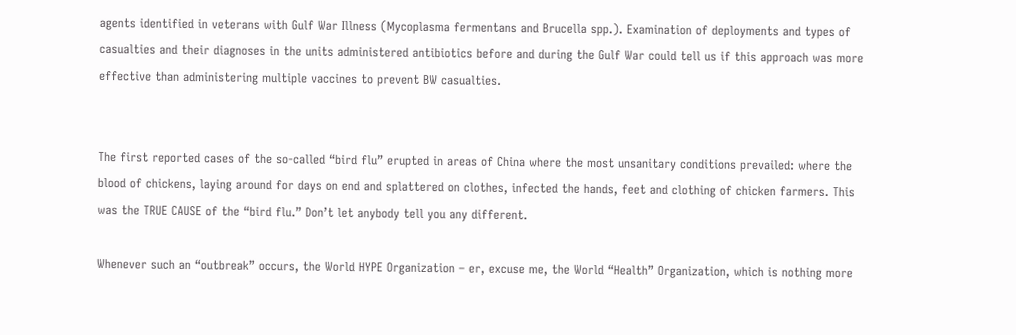agents identified in veterans with Gulf War Illness (Mycoplasma fermentans and Brucella spp.). Examination of deployments and types of casualties and their diagnoses in the units administered antibiotics before and during the Gulf War could tell us if this approach was more effective than administering multiple vaccines to prevent BW casualties.


The first reported cases of the so-called “bird flu” erupted in areas of China where the most unsanitary conditions prevailed: where the blood of chickens, laying around for days on end and splattered on clothes, infected the hands, feet and clothing of chicken farmers. This was the TRUE CAUSE of the “bird flu.” Don’t let anybody tell you any different.

Whenever such an “outbreak” occurs, the World HYPE Organization – er, excuse me, the World “Health” Organization, which is nothing more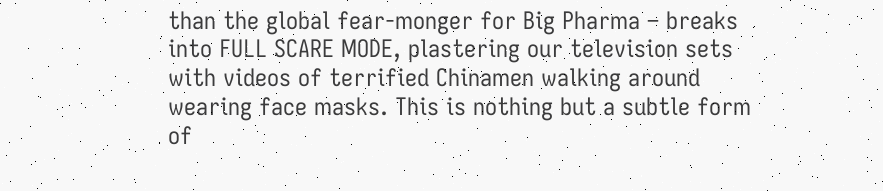than the global fear-monger for Big Pharma – breaks into FULL SCARE MODE, plastering our television sets with videos of terrified Chinamen walking around wearing face masks. This is nothing but a subtle form of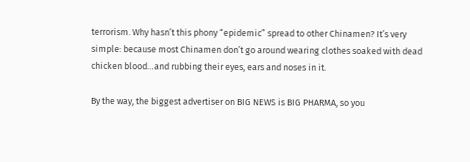terrorism. Why hasn’t this phony “epidemic” spread to other Chinamen? It’s very simple: because most Chinamen don’t go around wearing clothes soaked with dead chicken blood…and rubbing their eyes, ears and noses in it.

By the way, the biggest advertiser on BIG NEWS is BIG PHARMA, so you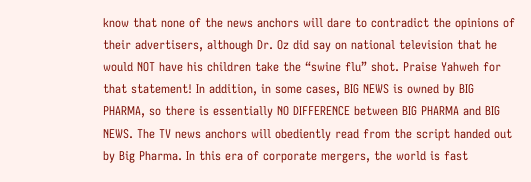know that none of the news anchors will dare to contradict the opinions of their advertisers, although Dr. Oz did say on national television that he would NOT have his children take the “swine flu” shot. Praise Yahweh for that statement! In addition, in some cases, BIG NEWS is owned by BIG PHARMA, so there is essentially NO DIFFERENCE between BIG PHARMA and BIG NEWS. The TV news anchors will obediently read from the script handed out by Big Pharma. In this era of corporate mergers, the world is fast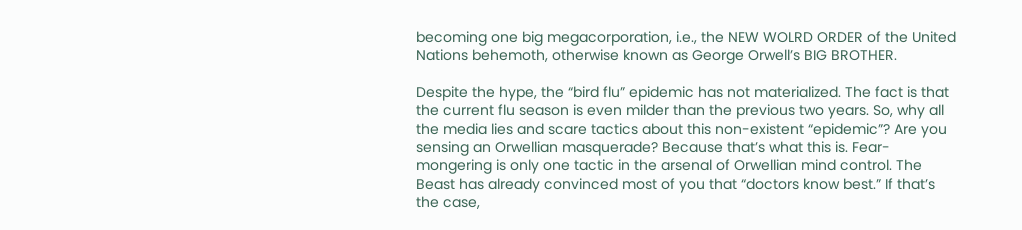becoming one big megacorporation, i.e., the NEW WOLRD ORDER of the United Nations behemoth, otherwise known as George Orwell’s BIG BROTHER.

Despite the hype, the “bird flu” epidemic has not materialized. The fact is that the current flu season is even milder than the previous two years. So, why all the media lies and scare tactics about this non-existent “epidemic”? Are you sensing an Orwellian masquerade? Because that’s what this is. Fear-mongering is only one tactic in the arsenal of Orwellian mind control. The Beast has already convinced most of you that “doctors know best.” If that’s the case,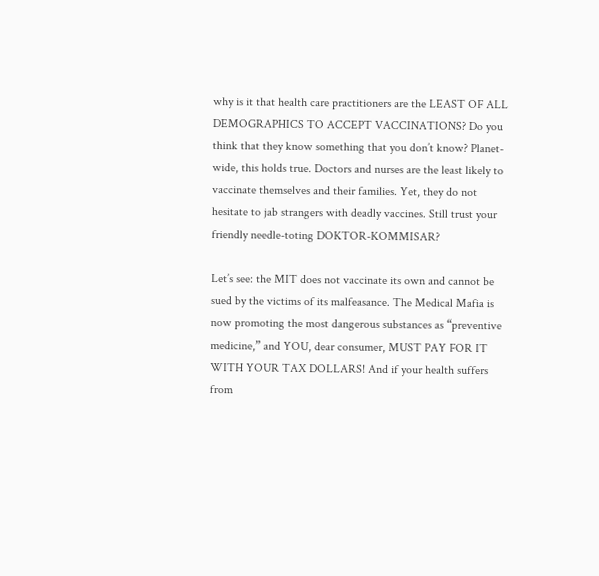why is it that health care practitioners are the LEAST OF ALL DEMOGRAPHICS TO ACCEPT VACCINATIONS? Do you think that they know something that you don’t know? Planet-wide, this holds true. Doctors and nurses are the least likely to vaccinate themselves and their families. Yet, they do not hesitate to jab strangers with deadly vaccines. Still trust your friendly needle-toting DOKTOR-KOMMISAR?

Let’s see: the MIT does not vaccinate its own and cannot be sued by the victims of its malfeasance. The Medical Mafia is now promoting the most dangerous substances as “preventive medicine,” and YOU, dear consumer, MUST PAY FOR IT WITH YOUR TAX DOLLARS! And if your health suffers from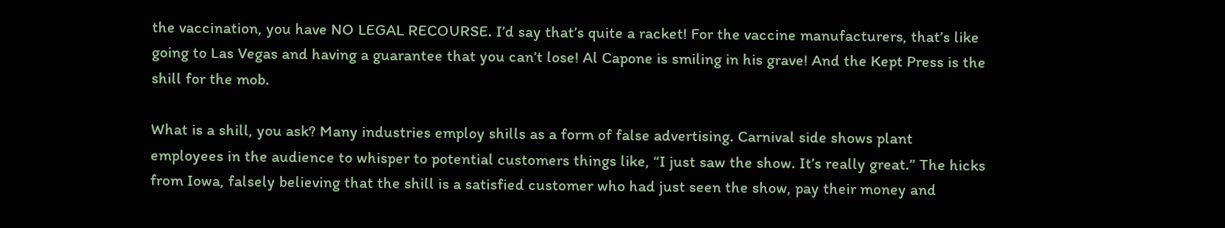the vaccination, you have NO LEGAL RECOURSE. I’d say that’s quite a racket! For the vaccine manufacturers, that’s like going to Las Vegas and having a guarantee that you can’t lose! Al Capone is smiling in his grave! And the Kept Press is the shill for the mob.

What is a shill, you ask? Many industries employ shills as a form of false advertising. Carnival side shows plant employees in the audience to whisper to potential customers things like, “I just saw the show. It’s really great.” The hicks from Iowa, falsely believing that the shill is a satisfied customer who had just seen the show, pay their money and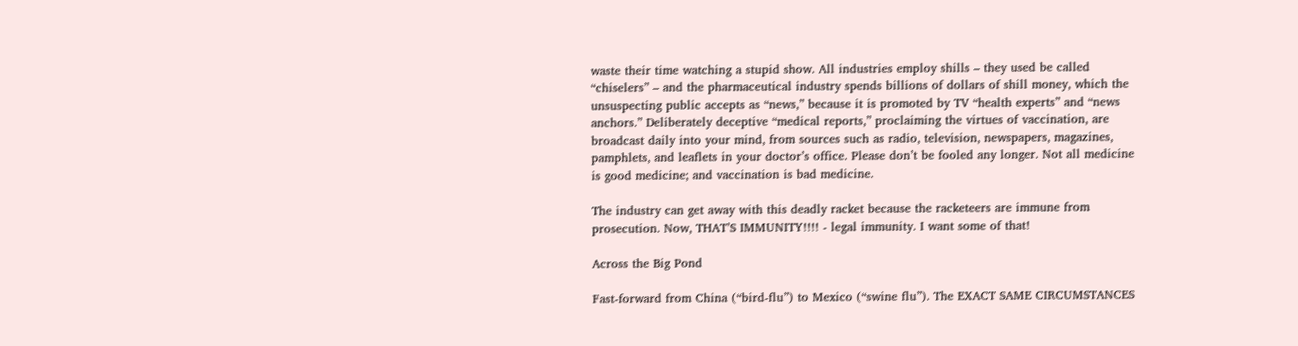waste their time watching a stupid show. All industries employ shills – they used be called “chiselers” – and the pharmaceutical industry spends billions of dollars of shill money, which the unsuspecting public accepts as “news,” because it is promoted by TV “health experts” and “news anchors.” Deliberately deceptive “medical reports,” proclaiming the virtues of vaccination, are broadcast daily into your mind, from sources such as radio, television, newspapers, magazines, pamphlets, and leaflets in your doctor’s office. Please don’t be fooled any longer. Not all medicine is good medicine; and vaccination is bad medicine.

The industry can get away with this deadly racket because the racketeers are immune from prosecution. Now, THAT’S IMMUNITY!!!! - legal immunity. I want some of that!

Across the Big Pond

Fast-forward from China (“bird-flu”) to Mexico (“swine flu”). The EXACT SAME CIRCUMSTANCES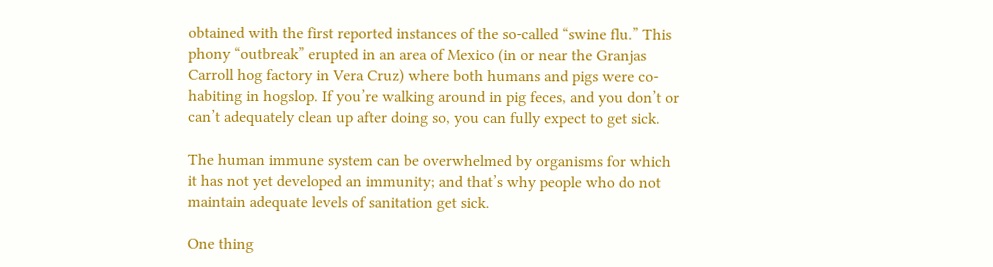obtained with the first reported instances of the so-called “swine flu.” This phony “outbreak” erupted in an area of Mexico (in or near the Granjas Carroll hog factory in Vera Cruz) where both humans and pigs were co-habiting in hogslop. If you’re walking around in pig feces, and you don’t or can’t adequately clean up after doing so, you can fully expect to get sick.

The human immune system can be overwhelmed by organisms for which it has not yet developed an immunity; and that’s why people who do not maintain adequate levels of sanitation get sick.

One thing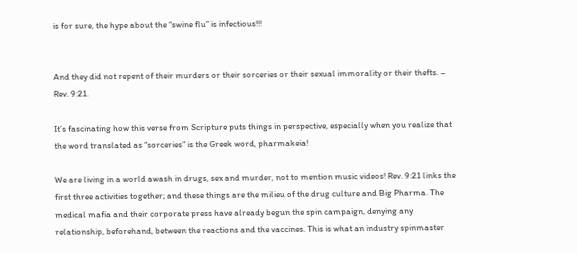is for sure, the hype about the “swine flu” is infectious!!!


And they did not repent of their murders or their sorceries or their sexual immorality or their thefts. – Rev. 9:21.

It’s fascinating how this verse from Scripture puts things in perspective, especially when you realize that the word translated as “sorceries” is the Greek word, pharmakeia!

We are living in a world awash in drugs, sex and murder, not to mention music videos! Rev. 9:21 links the first three activities together; and these things are the milieu of the drug culture and Big Pharma. The medical mafia and their corporate press have already begun the spin campaign, denying any relationship, beforehand, between the reactions and the vaccines. This is what an industry spinmaster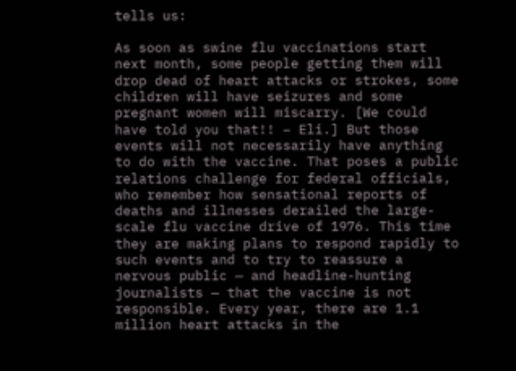tells us:

As soon as swine flu vaccinations start next month, some people getting them will drop dead of heart attacks or strokes, some children will have seizures and some pregnant women will miscarry. [We could have told you that!! – Eli.] But those events will not necessarily have anything to do with the vaccine. That poses a public relations challenge for federal officials, who remember how sensational reports of deaths and illnesses derailed the large-scale flu vaccine drive of 1976. This time they are making plans to respond rapidly to such events and to try to reassure a nervous public — and headline-hunting journalists — that the vaccine is not responsible. Every year, there are 1.1 million heart attacks in the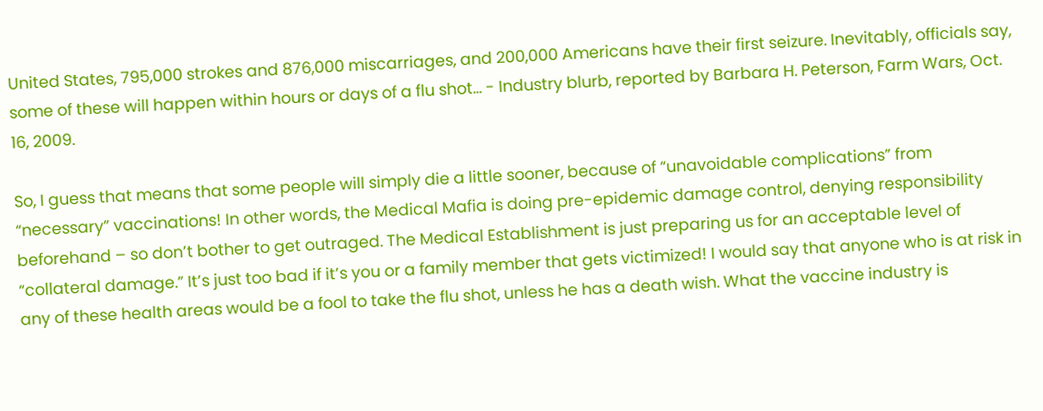United States, 795,000 strokes and 876,000 miscarriages, and 200,000 Americans have their first seizure. Inevitably, officials say, some of these will happen within hours or days of a flu shot… - Industry blurb, reported by Barbara H. Peterson, Farm Wars, Oct. 16, 2009.

So, I guess that means that some people will simply die a little sooner, because of “unavoidable complications” from “necessary” vaccinations! In other words, the Medical Mafia is doing pre-epidemic damage control, denying responsibility beforehand – so don’t bother to get outraged. The Medical Establishment is just preparing us for an acceptable level of “collateral damage.” It’s just too bad if it’s you or a family member that gets victimized! I would say that anyone who is at risk in any of these health areas would be a fool to take the flu shot, unless he has a death wish. What the vaccine industry is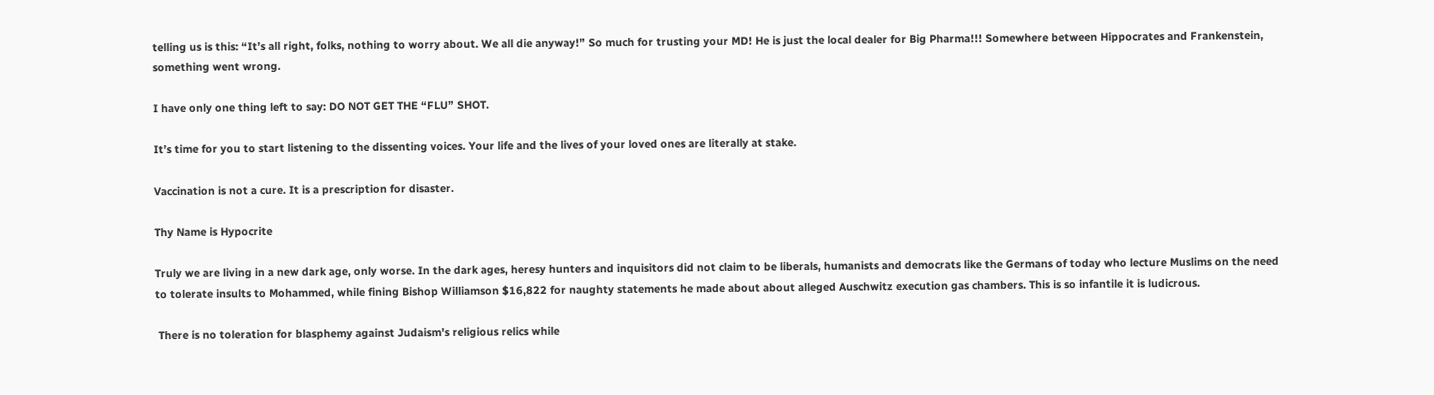telling us is this: “It’s all right, folks, nothing to worry about. We all die anyway!” So much for trusting your MD! He is just the local dealer for Big Pharma!!! Somewhere between Hippocrates and Frankenstein, something went wrong.

I have only one thing left to say: DO NOT GET THE “FLU” SHOT.

It’s time for you to start listening to the dissenting voices. Your life and the lives of your loved ones are literally at stake.

Vaccination is not a cure. It is a prescription for disaster.

Thy Name is Hypocrite

Truly we are living in a new dark age, only worse. In the dark ages, heresy hunters and inquisitors did not claim to be liberals, humanists and democrats like the Germans of today who lecture Muslims on the need to tolerate insults to Mohammed, while fining Bishop Williamson $16,822 for naughty statements he made about about alleged Auschwitz execution gas chambers. This is so infantile it is ludicrous.

 There is no toleration for blasphemy against Judaism's religious relics while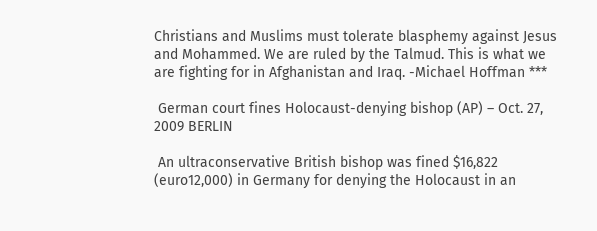Christians and Muslims must tolerate blasphemy against Jesus and Mohammed. We are ruled by the Talmud. This is what we are fighting for in Afghanistan and Iraq. -Michael Hoffman ***

 German court fines Holocaust-denying bishop (AP) – Oct. 27, 2009 BERLIN

 An ultraconservative British bishop was fined $16,822 (euro12,000) in Germany for denying the Holocaust in an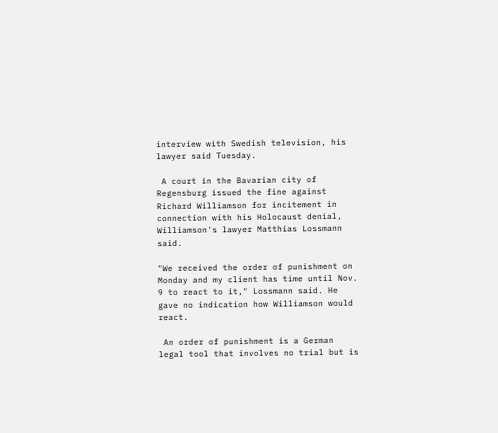interview with Swedish television, his lawyer said Tuesday.

 A court in the Bavarian city of Regensburg issued the fine against Richard Williamson for incitement in connection with his Holocaust denial, Williamson's lawyer Matthias Lossmann said.

"We received the order of punishment on Monday and my client has time until Nov. 9 to react to it," Lossmann said. He gave no indication how Williamson would react.

 An order of punishment is a German legal tool that involves no trial but is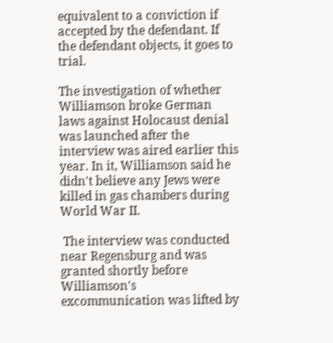equivalent to a conviction if accepted by the defendant. If the defendant objects, it goes to trial.

The investigation of whether Williamson broke German laws against Holocaust denial was launched after the interview was aired earlier this year. In it, Williamson said he didn't believe any Jews were killed in gas chambers during World War II.

 The interview was conducted near Regensburg and was granted shortly before Williamson's excommunication was lifted by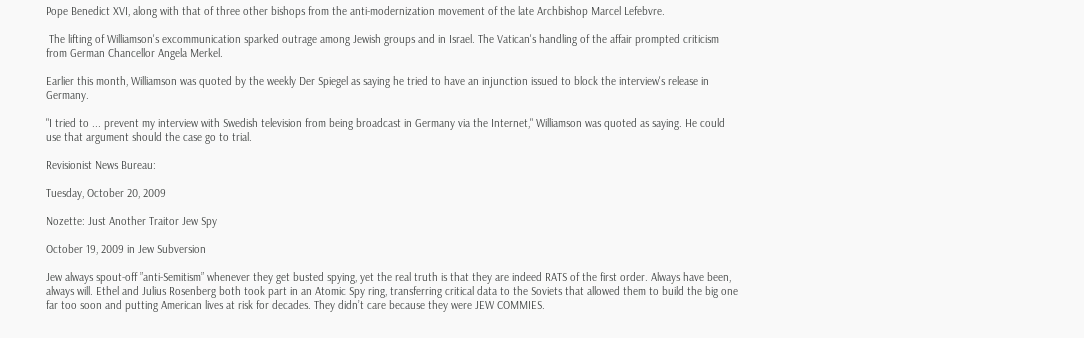Pope Benedict XVI, along with that of three other bishops from the anti-modernization movement of the late Archbishop Marcel Lefebvre.

 The lifting of Williamson's excommunication sparked outrage among Jewish groups and in Israel. The Vatican's handling of the affair prompted criticism from German Chancellor Angela Merkel.

Earlier this month, Williamson was quoted by the weekly Der Spiegel as saying he tried to have an injunction issued to block the interview's release in Germany.

"I tried to ... prevent my interview with Swedish television from being broadcast in Germany via the Internet," Williamson was quoted as saying. He could use that argument should the case go to trial.

Revisionist News Bureau:

Tuesday, October 20, 2009

Nozette: Just Another Traitor Jew Spy

October 19, 2009 in Jew Subversion

Jew always spout-off ”anti-Semitism” whenever they get busted spying, yet the real truth is that they are indeed RATS of the first order. Always have been, always will. Ethel and Julius Rosenberg both took part in an Atomic Spy ring, transferring critical data to the Soviets that allowed them to build the big one far too soon and putting American lives at risk for decades. They didn’t care because they were JEW COMMIES.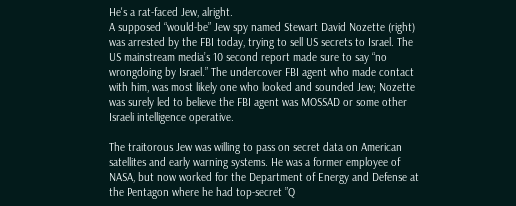He's a rat-faced Jew, alright.
A supposed “would-be” Jew spy named Stewart David Nozette (right) was arrested by the FBI today, trying to sell US secrets to Israel. The US mainstream media’s 10 second report made sure to say “no wrongdoing by Israel.” The undercover FBI agent who made contact with him, was most likely one who looked and sounded Jew; Nozette was surely led to believe the FBI agent was MOSSAD or some other Israeli intelligence operative.

The traitorous Jew was willing to pass on secret data on American satellites and early warning systems. He was a former employee of NASA, but now worked for the Department of Energy and Defense at the Pentagon where he had top-secret ”Q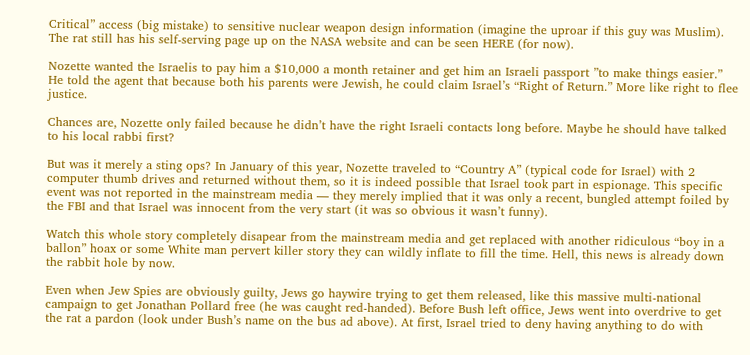Critical” access (big mistake) to sensitive nuclear weapon design information (imagine the uproar if this guy was Muslim). The rat still has his self-serving page up on the NASA website and can be seen HERE (for now).

Nozette wanted the Israelis to pay him a $10,000 a month retainer and get him an Israeli passport ”to make things easier.” He told the agent that because both his parents were Jewish, he could claim Israel’s “Right of Return.” More like right to flee justice.

Chances are, Nozette only failed because he didn’t have the right Israeli contacts long before. Maybe he should have talked to his local rabbi first?

But was it merely a sting ops? In January of this year, Nozette traveled to “Country A” (typical code for Israel) with 2 computer thumb drives and returned without them, so it is indeed possible that Israel took part in espionage. This specific event was not reported in the mainstream media — they merely implied that it was only a recent, bungled attempt foiled by the FBI and that Israel was innocent from the very start (it was so obvious it wasn’t funny).

Watch this whole story completely disapear from the mainstream media and get replaced with another ridiculous “boy in a ballon” hoax or some White man pervert killer story they can wildly inflate to fill the time. Hell, this news is already down the rabbit hole by now.

Even when Jew Spies are obviously guilty, Jews go haywire trying to get them released, like this massive multi-national campaign to get Jonathan Pollard free (he was caught red-handed). Before Bush left office, Jews went into overdrive to get the rat a pardon (look under Bush’s name on the bus ad above). At first, Israel tried to deny having anything to do with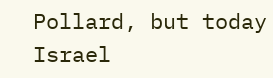Pollard, but today Israel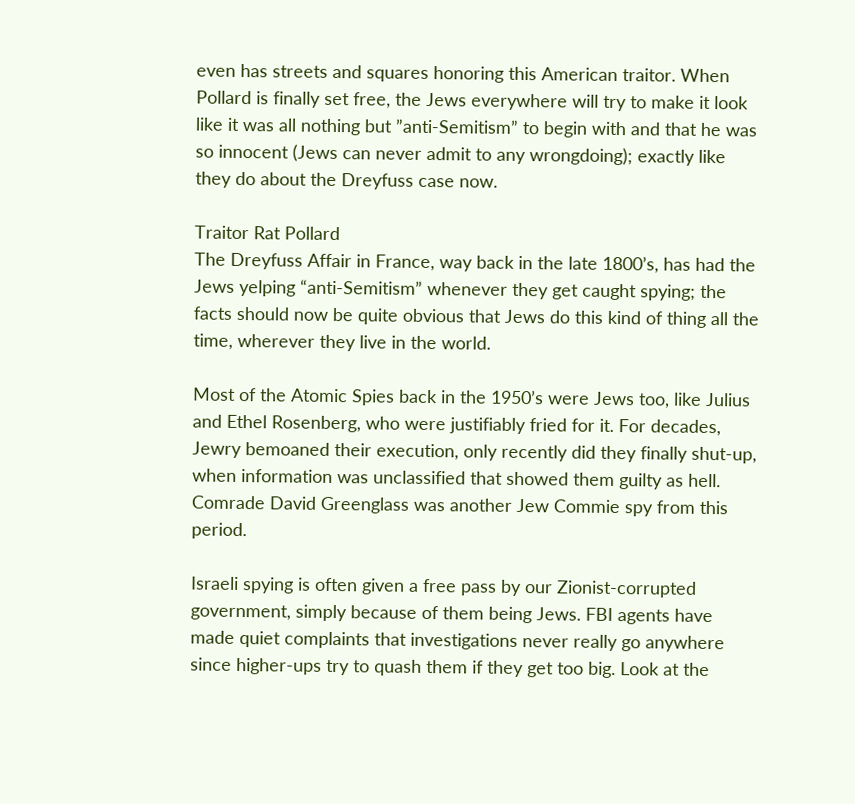even has streets and squares honoring this American traitor. When Pollard is finally set free, the Jews everywhere will try to make it look like it was all nothing but ”anti-Semitism” to begin with and that he was so innocent (Jews can never admit to any wrongdoing); exactly like they do about the Dreyfuss case now.

Traitor Rat Pollard
The Dreyfuss Affair in France, way back in the late 1800’s, has had the Jews yelping “anti-Semitism” whenever they get caught spying; the facts should now be quite obvious that Jews do this kind of thing all the time, wherever they live in the world.

Most of the Atomic Spies back in the 1950’s were Jews too, like Julius and Ethel Rosenberg, who were justifiably fried for it. For decades, Jewry bemoaned their execution, only recently did they finally shut-up, when information was unclassified that showed them guilty as hell. Comrade David Greenglass was another Jew Commie spy from this period.

Israeli spying is often given a free pass by our Zionist-corrupted government, simply because of them being Jews. FBI agents have made quiet complaints that investigations never really go anywhere since higher-ups try to quash them if they get too big. Look at the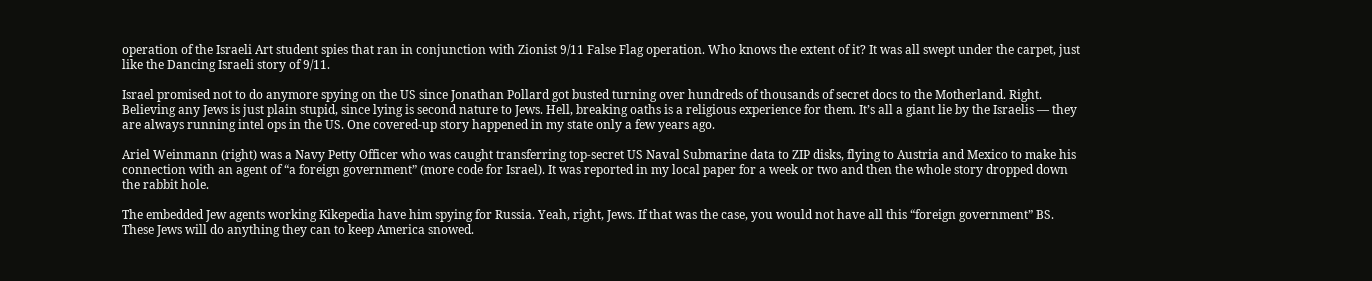operation of the Israeli Art student spies that ran in conjunction with Zionist 9/11 False Flag operation. Who knows the extent of it? It was all swept under the carpet, just like the Dancing Israeli story of 9/11.

Israel promised not to do anymore spying on the US since Jonathan Pollard got busted turning over hundreds of thousands of secret docs to the Motherland. Right. Believing any Jews is just plain stupid, since lying is second nature to Jews. Hell, breaking oaths is a religious experience for them. It’s all a giant lie by the Israelis — they are always running intel ops in the US. One covered-up story happened in my state only a few years ago.

Ariel Weinmann (right) was a Navy Petty Officer who was caught transferring top-secret US Naval Submarine data to ZIP disks, flying to Austria and Mexico to make his connection with an agent of “a foreign government” (more code for Israel). It was reported in my local paper for a week or two and then the whole story dropped down the rabbit hole.

The embedded Jew agents working Kikepedia have him spying for Russia. Yeah, right, Jews. If that was the case, you would not have all this “foreign government” BS. These Jews will do anything they can to keep America snowed.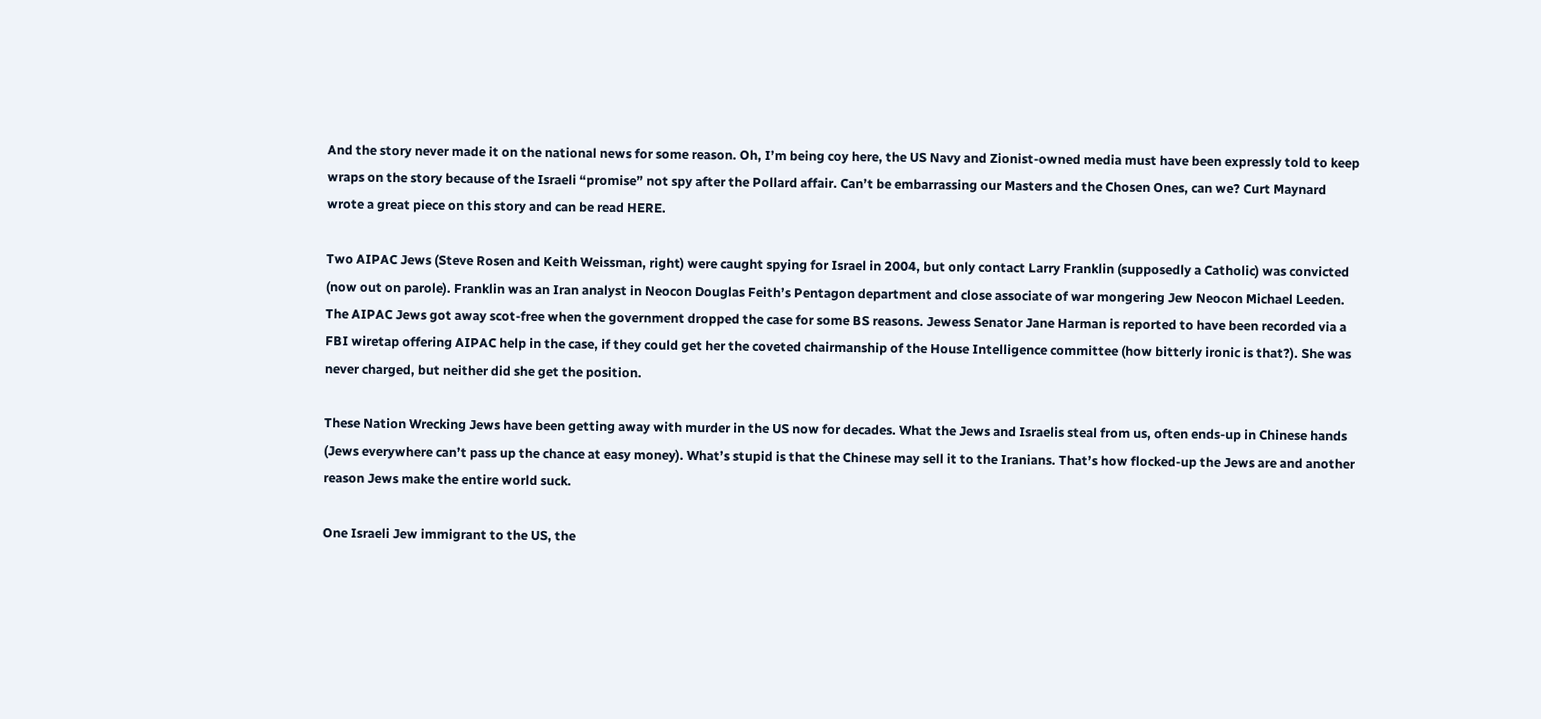And the story never made it on the national news for some reason. Oh, I’m being coy here, the US Navy and Zionist-owned media must have been expressly told to keep wraps on the story because of the Israeli “promise” not spy after the Pollard affair. Can’t be embarrassing our Masters and the Chosen Ones, can we? Curt Maynard wrote a great piece on this story and can be read HERE.

Two AIPAC Jews (Steve Rosen and Keith Weissman, right) were caught spying for Israel in 2004, but only contact Larry Franklin (supposedly a Catholic) was convicted (now out on parole). Franklin was an Iran analyst in Neocon Douglas Feith’s Pentagon department and close associate of war mongering Jew Neocon Michael Leeden. The AIPAC Jews got away scot-free when the government dropped the case for some BS reasons. Jewess Senator Jane Harman is reported to have been recorded via a FBI wiretap offering AIPAC help in the case, if they could get her the coveted chairmanship of the House Intelligence committee (how bitterly ironic is that?). She was never charged, but neither did she get the position.

These Nation Wrecking Jews have been getting away with murder in the US now for decades. What the Jews and Israelis steal from us, often ends-up in Chinese hands (Jews everywhere can’t pass up the chance at easy money). What’s stupid is that the Chinese may sell it to the Iranians. That’s how flocked-up the Jews are and another reason Jews make the entire world suck.

One Israeli Jew immigrant to the US, the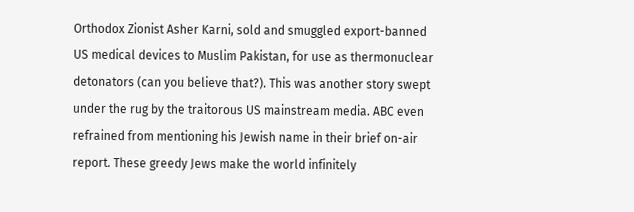Orthodox Zionist Asher Karni, sold and smuggled export-banned US medical devices to Muslim Pakistan, for use as thermonuclear detonators (can you believe that?). This was another story swept under the rug by the traitorous US mainstream media. ABC even refrained from mentioning his Jewish name in their brief on-air report. These greedy Jews make the world infinitely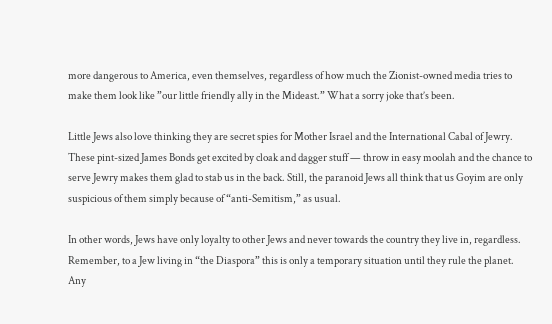more dangerous to America, even themselves, regardless of how much the Zionist-owned media tries to make them look like ”our little friendly ally in the Mideast.” What a sorry joke that’s been.

Little Jews also love thinking they are secret spies for Mother Israel and the International Cabal of Jewry. These pint-sized James Bonds get excited by cloak and dagger stuff — throw in easy moolah and the chance to serve Jewry makes them glad to stab us in the back. Still, the paranoid Jews all think that us Goyim are only suspicious of them simply because of “anti-Semitism,” as usual.

In other words, Jews have only loyalty to other Jews and never towards the country they live in, regardless. Remember, to a Jew living in “the Diaspora” this is only a temporary situation until they rule the planet. Any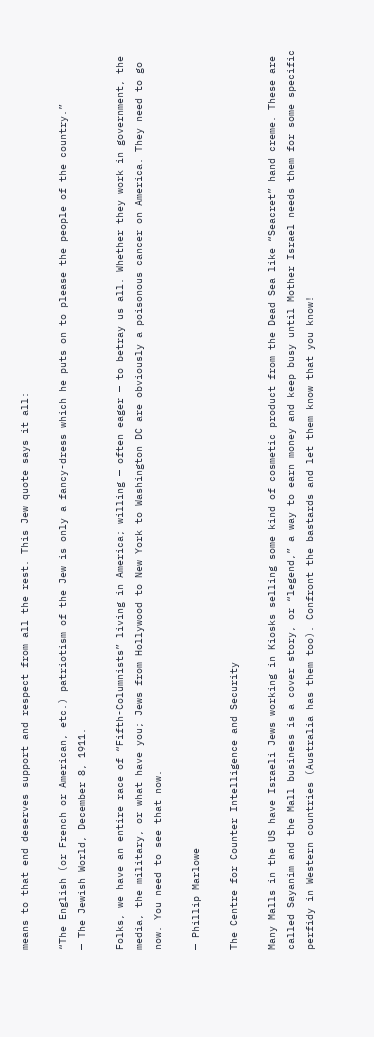means to that end deserves support and respect from all the rest. This Jew quote says it all:

“The English (or French or American, etc.) patriotism of the Jew is only a fancy-dress which he puts on to please the people of the country.”
— The Jewish World, December 8, 1911.

Folks, we have an entire race of “Fifth-Columnists” living in America; willing — often eager — to betray us all. Whether they work in government, the media, the military, or what have you; Jews from Hollywood to New York to Washington DC are obviously a poisonous cancer on America. They need to go now. You need to see that now.

— Phillip Marlowe

The Centre for Counter Intelligence and Security

Many Malls in the US have Israeli Jews working in Kiosks selling some kind of cosmetic product from the Dead Sea like “Seacret” hand creme. These are called Sayanim and the Mall business is a cover story, or “legend,” a way to earn money and keep busy until Mother Israel needs them for some specific perfidy in Western countries (Australia has them too). Confront the bastards and let them know that you know!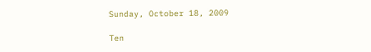Sunday, October 18, 2009

Ten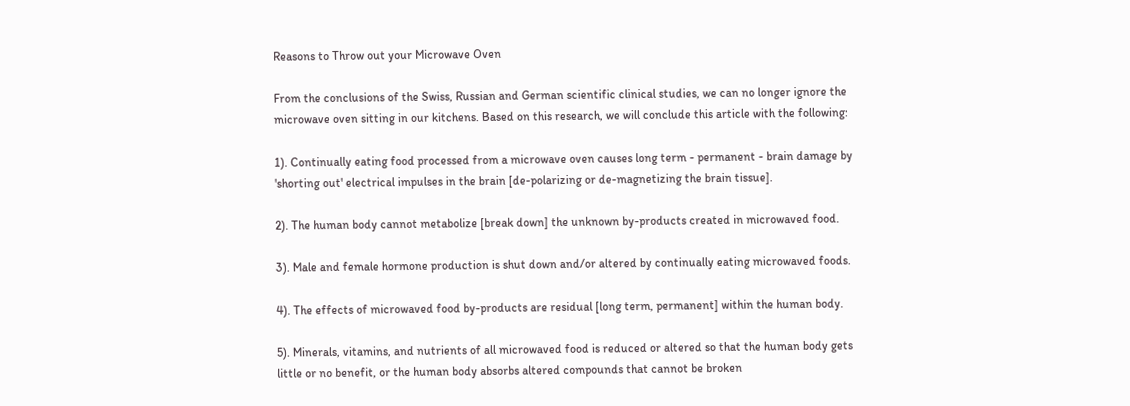Reasons to Throw out your Microwave Oven

From the conclusions of the Swiss, Russian and German scientific clinical studies, we can no longer ignore the microwave oven sitting in our kitchens. Based on this research, we will conclude this article with the following:

1). Continually eating food processed from a microwave oven causes long term - permanent - brain damage by 'shorting out' electrical impulses in the brain [de-polarizing or de-magnetizing the brain tissue].

2). The human body cannot metabolize [break down] the unknown by-products created in microwaved food.

3). Male and female hormone production is shut down and/or altered by continually eating microwaved foods.

4). The effects of microwaved food by-products are residual [long term, permanent] within the human body.

5). Minerals, vitamins, and nutrients of all microwaved food is reduced or altered so that the human body gets little or no benefit, or the human body absorbs altered compounds that cannot be broken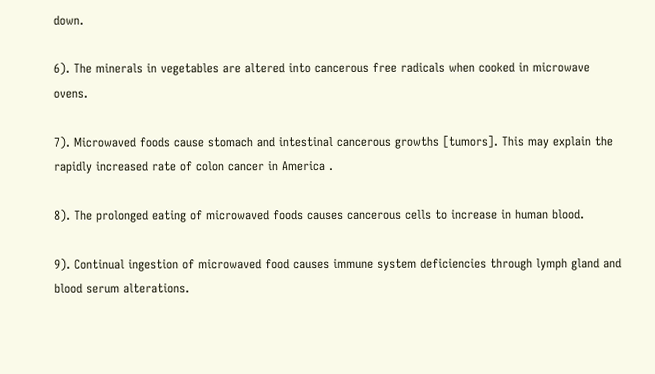down.

6). The minerals in vegetables are altered into cancerous free radicals when cooked in microwave ovens.

7). Microwaved foods cause stomach and intestinal cancerous growths [tumors]. This may explain the rapidly increased rate of colon cancer in America .

8). The prolonged eating of microwaved foods causes cancerous cells to increase in human blood.

9). Continual ingestion of microwaved food causes immune system deficiencies through lymph gland and blood serum alterations.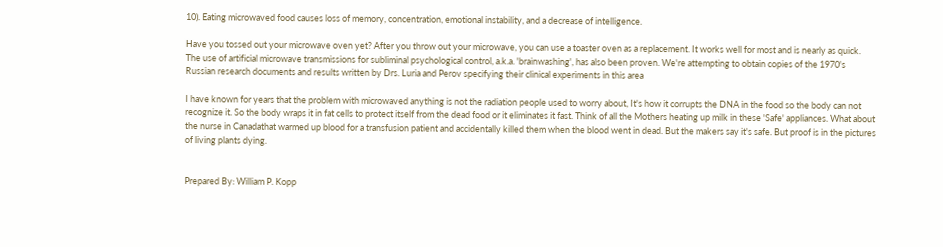10). Eating microwaved food causes loss of memory, concentration, emotional instability, and a decrease of intelligence.

Have you tossed out your microwave oven yet? After you throw out your microwave, you can use a toaster oven as a replacement. It works well for most and is nearly as quick. The use of artificial microwave transmissions for subliminal psychological control, a.k.a. 'brainwashing', has also been proven. We're attempting to obtain copies of the 1970's Russian research documents and results written by Drs. Luria and Perov specifying their clinical experiments in this area

I have known for years that the problem with microwaved anything is not the radiation people used to worry about, It's how it corrupts the DNA in the food so the body can not recognize it. So the body wraps it in fat cells to protect itself from the dead food or it eliminates it fast. Think of all the Mothers heating up milk in these 'Safe' appliances. What about the nurse in Canadathat warmed up blood for a transfusion patient and accidentally killed them when the blood went in dead. But the makers say it's safe. But proof is in the pictures of living plants dying.


Prepared By: William P. Kopp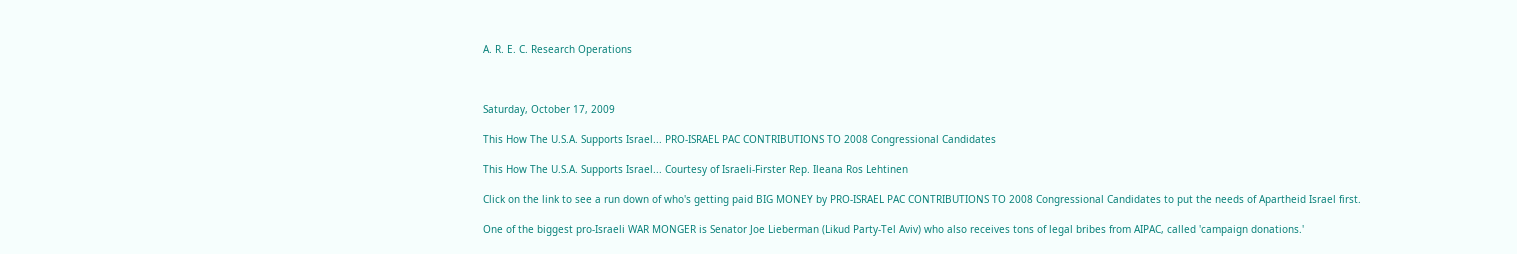A. R. E. C. Research Operations



Saturday, October 17, 2009

This How The U.S.A. Supports Israel... PRO-ISRAEL PAC CONTRIBUTIONS TO 2008 Congressional Candidates

This How The U.S.A. Supports Israel... Courtesy of Israeli-Firster Rep. Ileana Ros Lehtinen

Click on the link to see a run down of who's getting paid BIG MONEY by PRO-ISRAEL PAC CONTRIBUTIONS TO 2008 Congressional Candidates to put the needs of Apartheid Israel first.

One of the biggest pro-Israeli WAR MONGER is Senator Joe Lieberman (Likud Party-Tel Aviv) who also receives tons of legal bribes from AIPAC, called 'campaign donations.'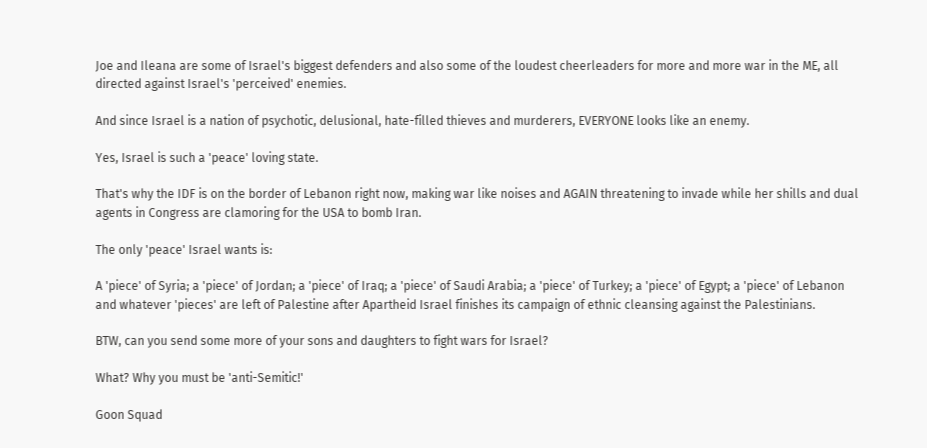Joe and Ileana are some of Israel's biggest defenders and also some of the loudest cheerleaders for more and more war in the ME, all directed against Israel's 'perceived' enemies.

And since Israel is a nation of psychotic, delusional, hate-filled thieves and murderers, EVERYONE looks like an enemy.

Yes, Israel is such a 'peace' loving state.

That's why the IDF is on the border of Lebanon right now, making war like noises and AGAIN threatening to invade while her shills and dual agents in Congress are clamoring for the USA to bomb Iran.

The only 'peace' Israel wants is:

A 'piece' of Syria; a 'piece' of Jordan; a 'piece' of Iraq; a 'piece' of Saudi Arabia; a 'piece' of Turkey; a 'piece' of Egypt; a 'piece' of Lebanon and whatever 'pieces' are left of Palestine after Apartheid Israel finishes its campaign of ethnic cleansing against the Palestinians.

BTW, can you send some more of your sons and daughters to fight wars for Israel?

What? Why you must be 'anti-Semitic!'

Goon Squad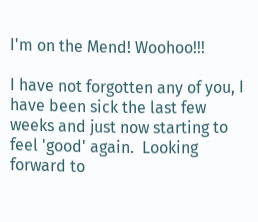I'm on the Mend! Woohoo!!!

I have not forgotten any of you, I have been sick the last few weeks and just now starting to feel 'good' again.  Looking forward to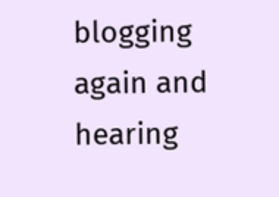blogging again and hearing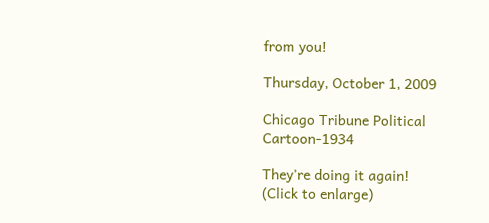from you!

Thursday, October 1, 2009

Chicago Tribune Political Cartoon-1934

They're doing it again!
(Click to enlarge)